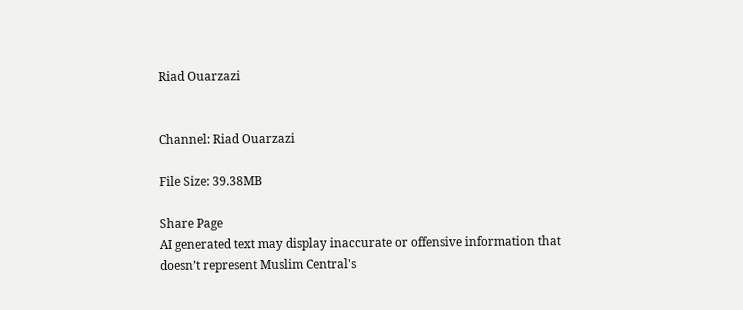Riad Ouarzazi


Channel: Riad Ouarzazi

File Size: 39.38MB

Share Page
AI generated text may display inaccurate or offensive information that doesn’t represent Muslim Central's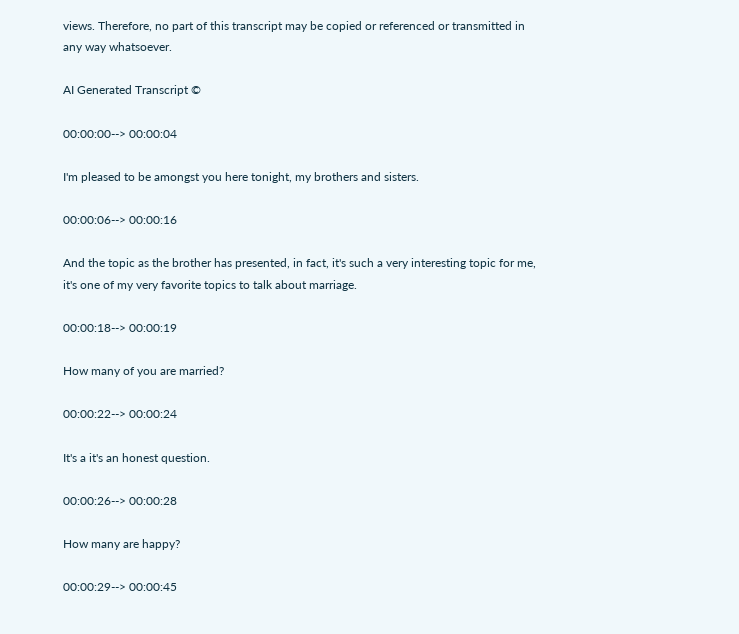views. Therefore, no part of this transcript may be copied or referenced or transmitted in any way whatsoever.

AI Generated Transcript ©

00:00:00--> 00:00:04

I'm pleased to be amongst you here tonight, my brothers and sisters.

00:00:06--> 00:00:16

And the topic as the brother has presented, in fact, it's such a very interesting topic for me, it's one of my very favorite topics to talk about marriage.

00:00:18--> 00:00:19

How many of you are married?

00:00:22--> 00:00:24

It's a it's an honest question.

00:00:26--> 00:00:28

How many are happy?

00:00:29--> 00:00:45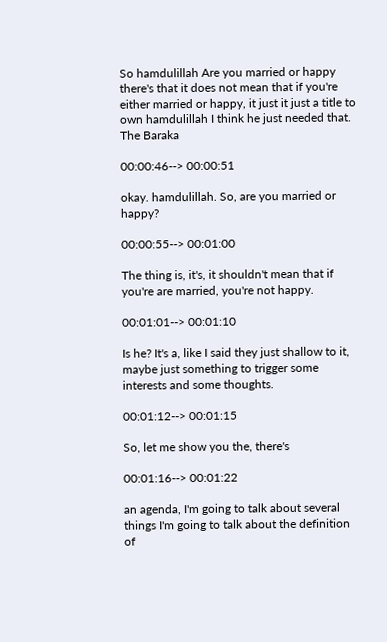So hamdulillah Are you married or happy there's that it does not mean that if you're either married or happy, it just it just a title to own hamdulillah I think he just needed that. The Baraka

00:00:46--> 00:00:51

okay. hamdulillah. So, are you married or happy?

00:00:55--> 00:01:00

The thing is, it's, it shouldn't mean that if you're are married, you're not happy.

00:01:01--> 00:01:10

Is he? It's a, like I said they just shallow to it, maybe just something to trigger some interests and some thoughts.

00:01:12--> 00:01:15

So, let me show you the, there's

00:01:16--> 00:01:22

an agenda, I'm going to talk about several things I'm going to talk about the definition of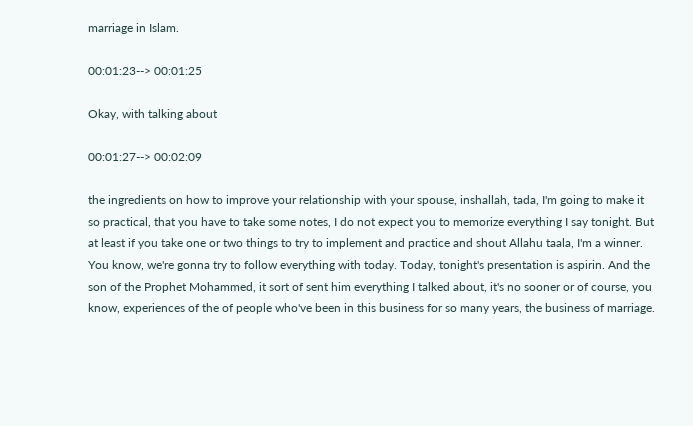marriage in Islam.

00:01:23--> 00:01:25

Okay, with talking about

00:01:27--> 00:02:09

the ingredients on how to improve your relationship with your spouse, inshallah, tada, I'm going to make it so practical, that you have to take some notes, I do not expect you to memorize everything I say tonight. But at least if you take one or two things to try to implement and practice and shout Allahu taala, I'm a winner. You know, we're gonna try to follow everything with today. Today, tonight's presentation is aspirin. And the son of the Prophet Mohammed, it sort of sent him everything I talked about, it's no sooner or of course, you know, experiences of the of people who've been in this business for so many years, the business of marriage.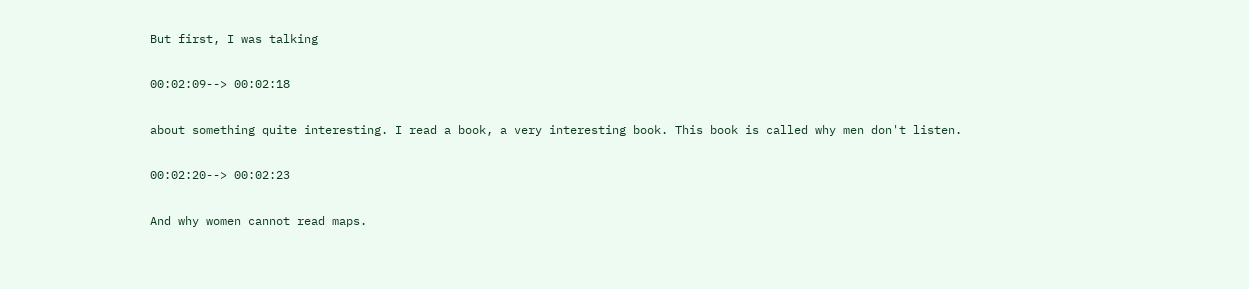But first, I was talking

00:02:09--> 00:02:18

about something quite interesting. I read a book, a very interesting book. This book is called why men don't listen.

00:02:20--> 00:02:23

And why women cannot read maps.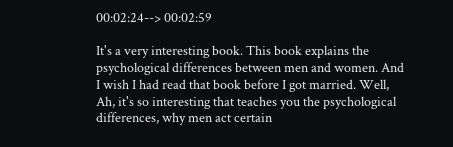00:02:24--> 00:02:59

It's a very interesting book. This book explains the psychological differences between men and women. And I wish I had read that book before I got married. Well, Ah, it's so interesting that teaches you the psychological differences, why men act certain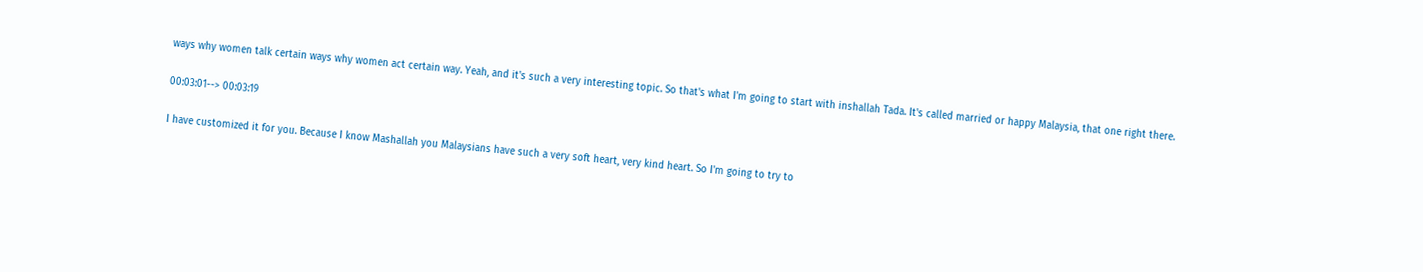ways why women talk certain ways why women act certain way. Yeah, and it's such a very interesting topic. So that's what I'm going to start with inshallah Tada. It's called married or happy Malaysia, that one right there.

00:03:01--> 00:03:19

I have customized it for you. Because I know Mashallah you Malaysians have such a very soft heart, very kind heart. So I'm going to try to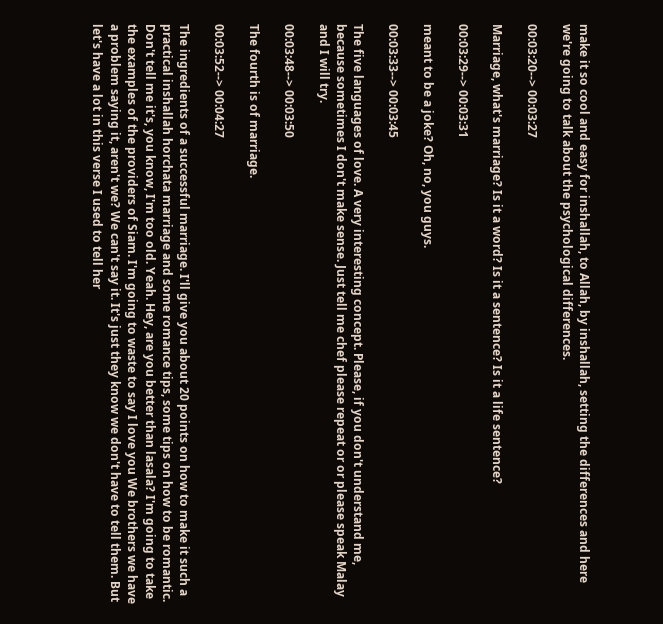make it so cool and easy for inshallah, to Allah, by inshallah, setting the differences and here we're going to talk about the psychological differences.

00:03:20--> 00:03:27

Marriage, what's marriage? Is it a word? Is it a sentence? Is it a life sentence?

00:03:29--> 00:03:31

meant to be a joke? Oh, no, you guys.

00:03:33--> 00:03:45

The five languages of love. A very interesting concept. Please, if you don't understand me, because sometimes I don't make sense. Just tell me chef please repeat or or please speak Malay and I will try.

00:03:48--> 00:03:50

The fourth is of marriage.

00:03:52--> 00:04:27

The ingredients of a successful marriage. I'll give you about 20 points on how to make it such a practical inshallah horchata marriage and some romance tips, some tips on how to be romantic. Don't tell me it's, you know, I'm too old. Yeah. Hey, are you better than lasala? I'm going to take the examples of the providers of Siam. I'm going to waste to say I love you We brothers we have a problem saying it, aren't we? We can't say it. It's just they know we don't have to tell them. But let's have a lot in this verse I used to tell her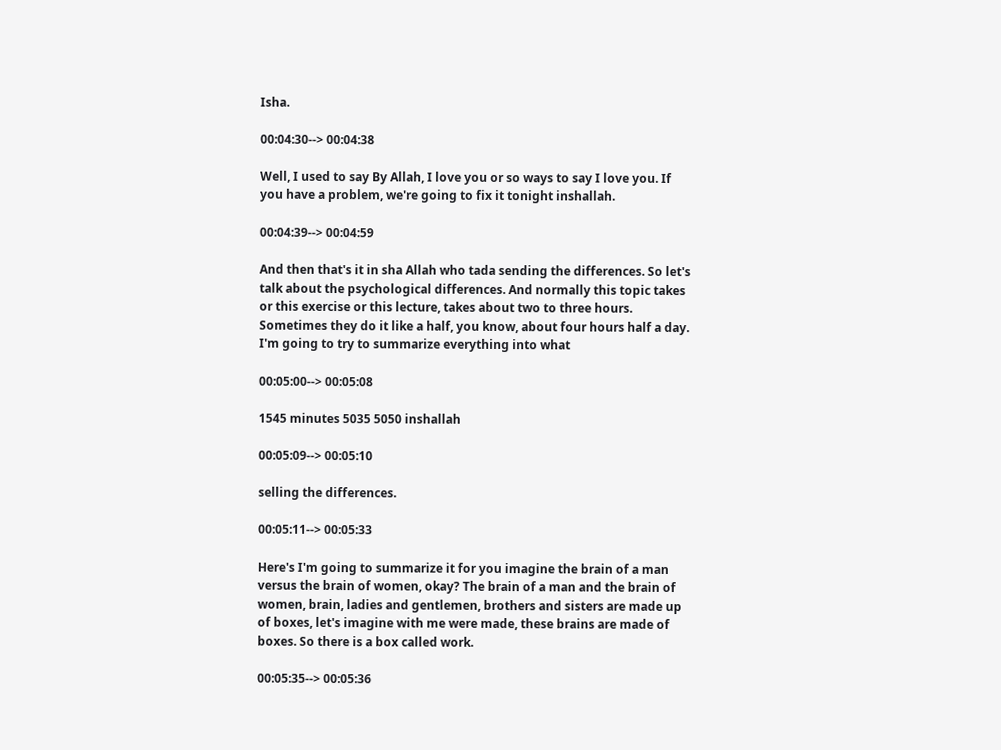Isha.

00:04:30--> 00:04:38

Well, I used to say By Allah, I love you or so ways to say I love you. If you have a problem, we're going to fix it tonight inshallah.

00:04:39--> 00:04:59

And then that's it in sha Allah who tada sending the differences. So let's talk about the psychological differences. And normally this topic takes or this exercise or this lecture, takes about two to three hours. Sometimes they do it like a half, you know, about four hours half a day. I'm going to try to summarize everything into what

00:05:00--> 00:05:08

1545 minutes 5035 5050 inshallah

00:05:09--> 00:05:10

selling the differences.

00:05:11--> 00:05:33

Here's I'm going to summarize it for you imagine the brain of a man versus the brain of women, okay? The brain of a man and the brain of women, brain, ladies and gentlemen, brothers and sisters are made up of boxes, let's imagine with me were made, these brains are made of boxes. So there is a box called work.

00:05:35--> 00:05:36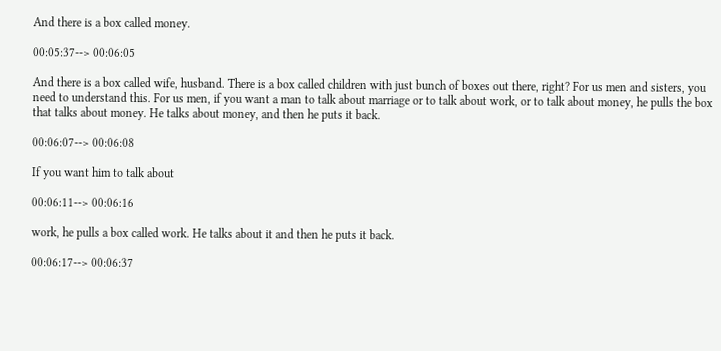And there is a box called money.

00:05:37--> 00:06:05

And there is a box called wife, husband. There is a box called children with just bunch of boxes out there, right? For us men and sisters, you need to understand this. For us men, if you want a man to talk about marriage or to talk about work, or to talk about money, he pulls the box that talks about money. He talks about money, and then he puts it back.

00:06:07--> 00:06:08

If you want him to talk about

00:06:11--> 00:06:16

work, he pulls a box called work. He talks about it and then he puts it back.

00:06:17--> 00:06:37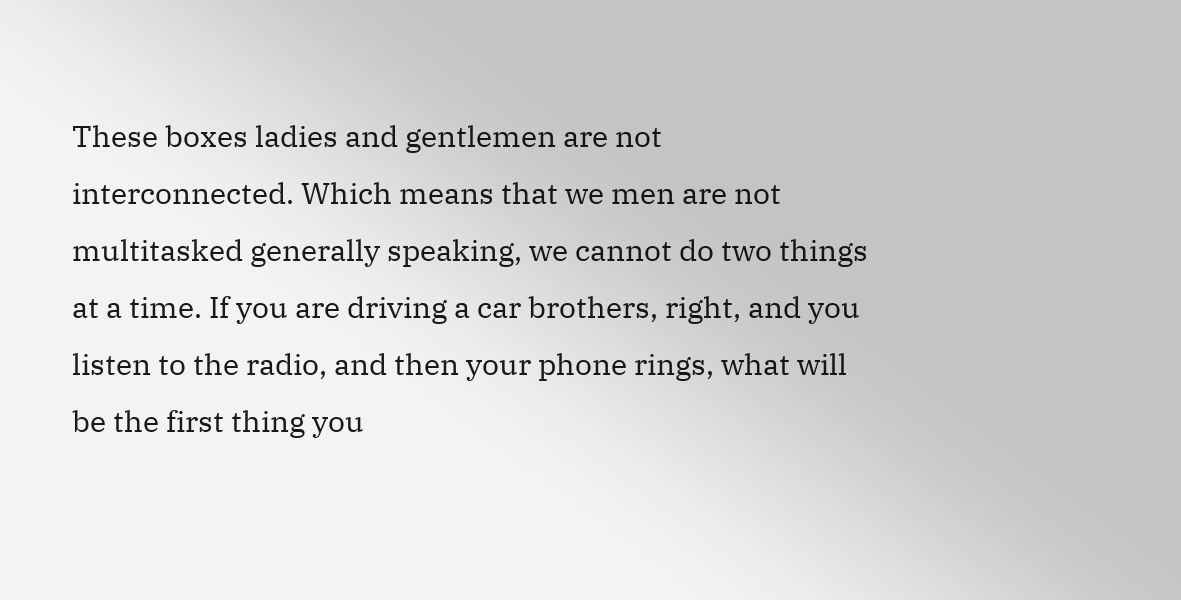These boxes ladies and gentlemen are not interconnected. Which means that we men are not multitasked generally speaking, we cannot do two things at a time. If you are driving a car brothers, right, and you listen to the radio, and then your phone rings, what will be the first thing you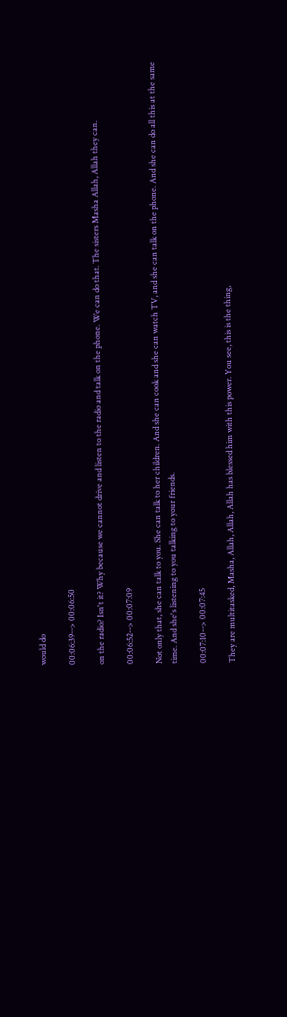would do

00:06:39--> 00:06:50

on the radio? Isn't it? Why because we cannot drive and listen to the radio and talk on the phone. We can do that. The sisters Masha Allah, Allah they can.

00:06:52--> 00:07:09

Not only that, she can talk to you. She can talk to her children. And she can cook and she can watch TV, and she can talk on the phone. And she can do all this at the same time. And she's listening to you talking to your friends.

00:07:10--> 00:07:45

They are multitasked, Masha, Allah, Allah, Allah has blessed him with this power. You see, this is the thing,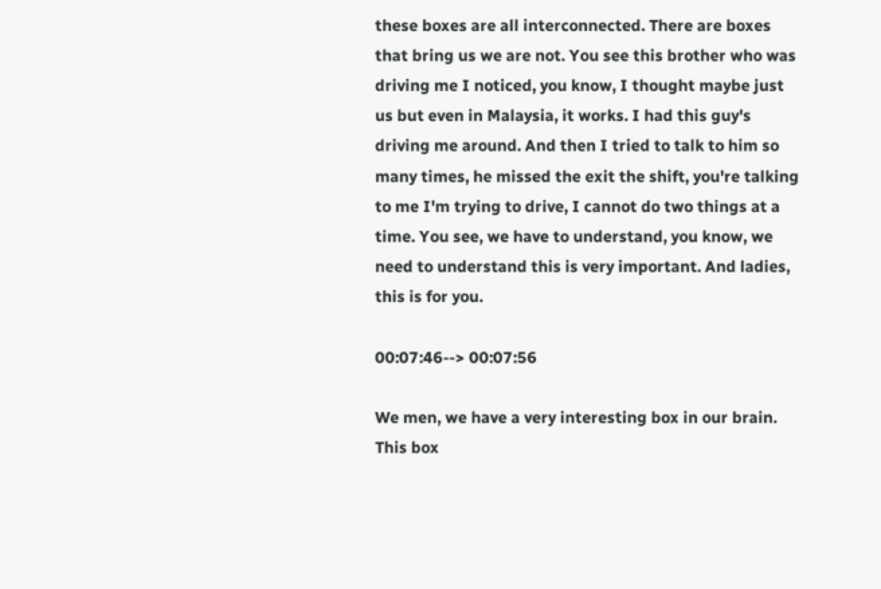these boxes are all interconnected. There are boxes that bring us we are not. You see this brother who was driving me I noticed, you know, I thought maybe just us but even in Malaysia, it works. I had this guy's driving me around. And then I tried to talk to him so many times, he missed the exit the shift, you're talking to me I'm trying to drive, I cannot do two things at a time. You see, we have to understand, you know, we need to understand this is very important. And ladies, this is for you.

00:07:46--> 00:07:56

We men, we have a very interesting box in our brain. This box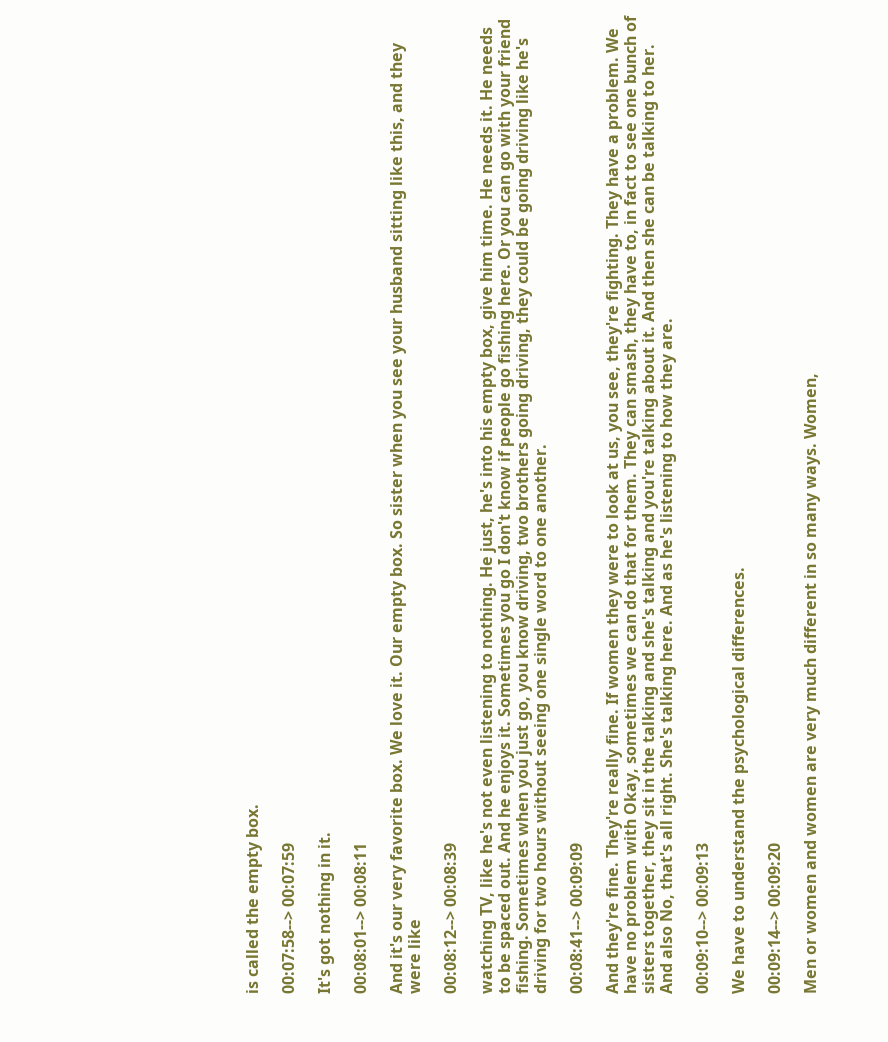is called the empty box.

00:07:58--> 00:07:59

It's got nothing in it.

00:08:01--> 00:08:11

And it's our very favorite box. We love it. Our empty box. So sister when you see your husband sitting like this, and they were like

00:08:12--> 00:08:39

watching TV, like he's not even listening to nothing. He just, he's into his empty box, give him time. He needs it. He needs to be spaced out. And he enjoys it. Sometimes you go I don't know if people go fishing here. Or you can go with your friend fishing. Sometimes when you just go, you know driving, two brothers going driving, they could be going driving like he's driving for two hours without seeing one single word to one another.

00:08:41--> 00:09:09

And they're fine. They're really fine. If women they were to look at us, you see, they're fighting. They have a problem. We have no problem with Okay, sometimes we can do that for them. They can smash, they have to, in fact to see one bunch of sisters together, they sit in the talking and she's talking and you're talking about it. And then she can be talking to her. And also No, that's all right. She's talking here. And as he's listening to how they are.

00:09:10--> 00:09:13

We have to understand the psychological differences.

00:09:14--> 00:09:20

Men or women and women are very much different in so many ways. Women,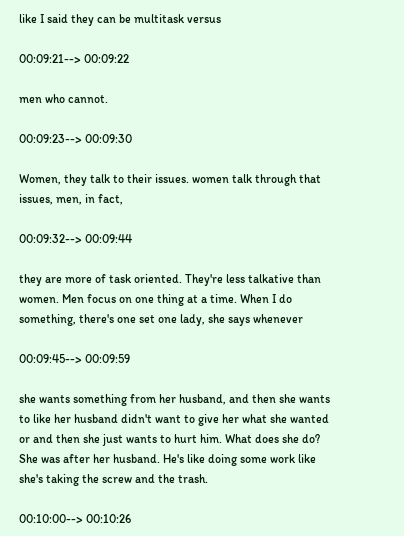like I said they can be multitask versus

00:09:21--> 00:09:22

men who cannot.

00:09:23--> 00:09:30

Women, they talk to their issues. women talk through that issues, men, in fact,

00:09:32--> 00:09:44

they are more of task oriented. They're less talkative than women. Men focus on one thing at a time. When I do something, there's one set one lady, she says whenever

00:09:45--> 00:09:59

she wants something from her husband, and then she wants to like her husband didn't want to give her what she wanted or and then she just wants to hurt him. What does she do? She was after her husband. He's like doing some work like she's taking the screw and the trash.

00:10:00--> 00:10:26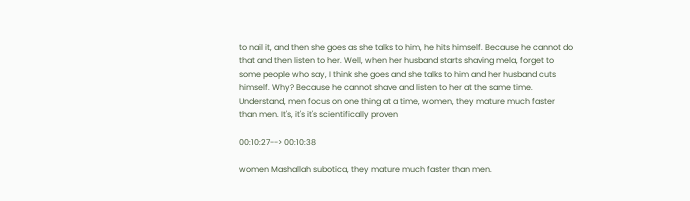to nail it, and then she goes as she talks to him, he hits himself. Because he cannot do that and then listen to her. Well, when her husband starts shaving mela, forget to some people who say, I think she goes and she talks to him and her husband cuts himself. Why? Because he cannot shave and listen to her at the same time. Understand, men focus on one thing at a time, women, they mature much faster than men. It's, it's it's scientifically proven

00:10:27--> 00:10:38

women Mashallah subotica, they mature much faster than men.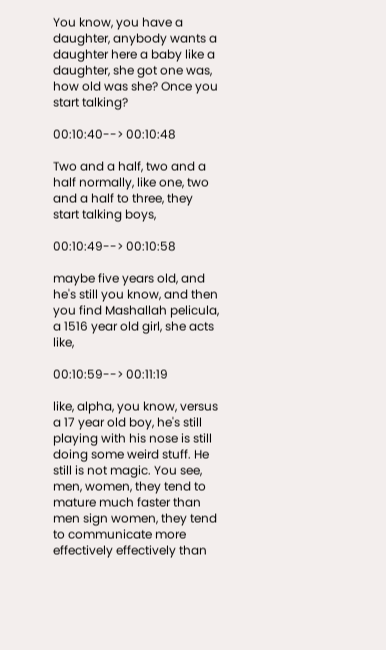You know, you have a daughter, anybody wants a daughter here a baby like a daughter, she got one was, how old was she? Once you start talking?

00:10:40--> 00:10:48

Two and a half, two and a half normally, like one, two and a half to three, they start talking boys,

00:10:49--> 00:10:58

maybe five years old, and he's still you know, and then you find Mashallah pelicula, a 1516 year old girl, she acts like,

00:10:59--> 00:11:19

like, alpha, you know, versus a 17 year old boy, he's still playing with his nose is still doing some weird stuff. He still is not magic. You see, men, women, they tend to mature much faster than men sign women, they tend to communicate more effectively effectively than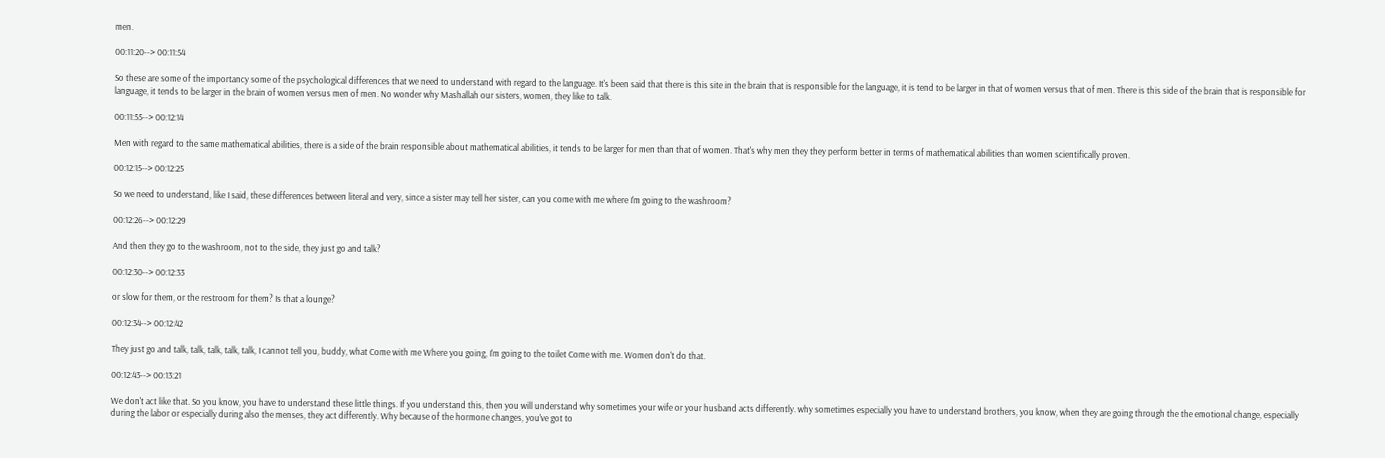men.

00:11:20--> 00:11:54

So these are some of the importancy some of the psychological differences that we need to understand with regard to the language. It's been said that there is this site in the brain that is responsible for the language, it is tend to be larger in that of women versus that of men. There is this side of the brain that is responsible for language, it tends to be larger in the brain of women versus men of men. No wonder why Mashallah our sisters, women, they like to talk.

00:11:55--> 00:12:14

Men with regard to the same mathematical abilities, there is a side of the brain responsible about mathematical abilities, it tends to be larger for men than that of women. That's why men they they perform better in terms of mathematical abilities than women scientifically proven.

00:12:15--> 00:12:25

So we need to understand, like I said, these differences between literal and very, since a sister may tell her sister, can you come with me where I'm going to the washroom?

00:12:26--> 00:12:29

And then they go to the washroom, not to the side, they just go and talk?

00:12:30--> 00:12:33

or slow for them, or the restroom for them? Is that a lounge?

00:12:34--> 00:12:42

They just go and talk, talk, talk, talk, talk, I cannot tell you, buddy, what Come with me Where you going, I'm going to the toilet Come with me. Women don't do that.

00:12:43--> 00:13:21

We don't act like that. So you know, you have to understand these little things. If you understand this, then you will understand why sometimes your wife or your husband acts differently. why sometimes especially you have to understand brothers, you know, when they are going through the the emotional change, especially during the labor or especially during also the menses, they act differently. Why because of the hormone changes, you've got to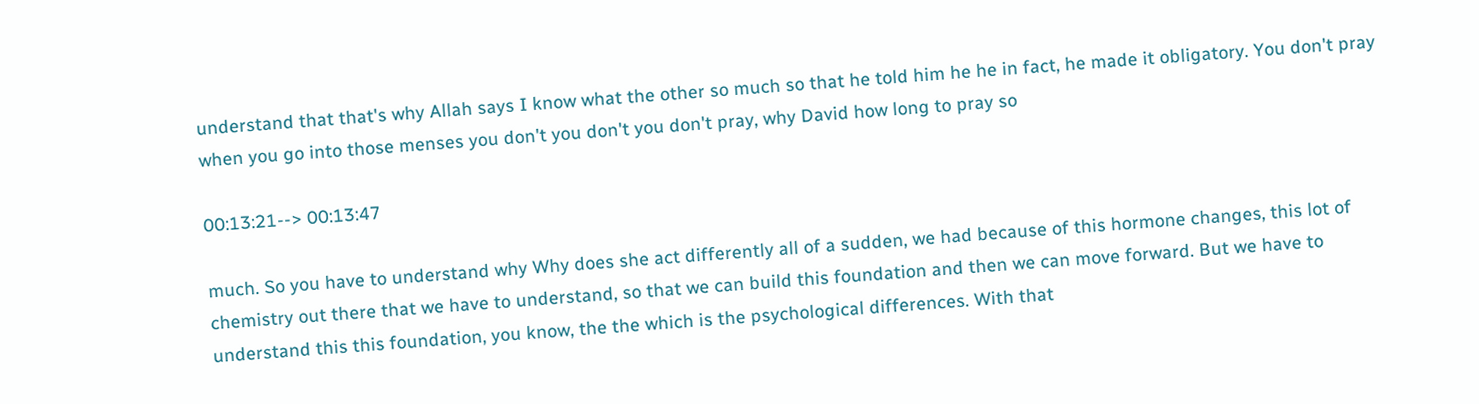understand that that's why Allah says I know what the other so much so that he told him he he in fact, he made it obligatory. You don't pray when you go into those menses you don't you don't you don't pray, why David how long to pray so

00:13:21--> 00:13:47

much. So you have to understand why Why does she act differently all of a sudden, we had because of this hormone changes, this lot of chemistry out there that we have to understand, so that we can build this foundation and then we can move forward. But we have to understand this this foundation, you know, the the which is the psychological differences. With that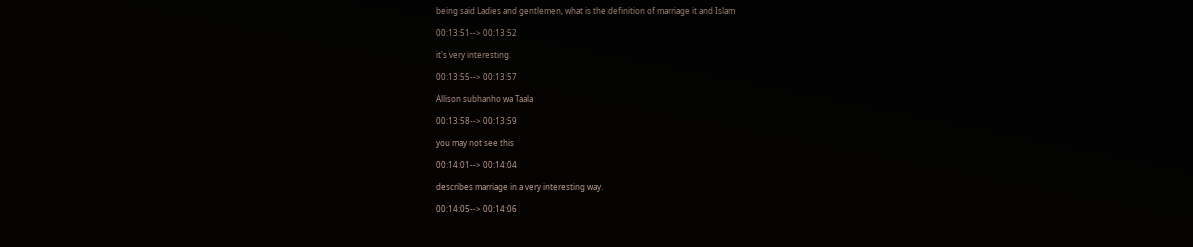being said Ladies and gentlemen, what is the definition of marriage it and Islam

00:13:51--> 00:13:52

it's very interesting.

00:13:55--> 00:13:57

Allison subhanho wa Taala

00:13:58--> 00:13:59

you may not see this

00:14:01--> 00:14:04

describes marriage in a very interesting way.

00:14:05--> 00:14:06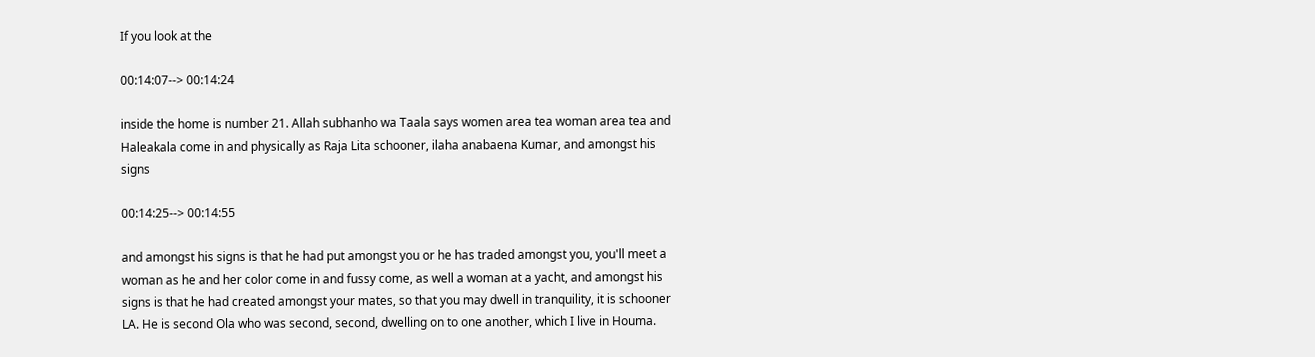If you look at the

00:14:07--> 00:14:24

inside the home is number 21. Allah subhanho wa Taala says women area tea woman area tea and Haleakala come in and physically as Raja Lita schooner, ilaha anabaena Kumar, and amongst his signs

00:14:25--> 00:14:55

and amongst his signs is that he had put amongst you or he has traded amongst you, you'll meet a woman as he and her color come in and fussy come, as well a woman at a yacht, and amongst his signs is that he had created amongst your mates, so that you may dwell in tranquility, it is schooner LA. He is second Ola who was second, second, dwelling on to one another, which I live in Houma.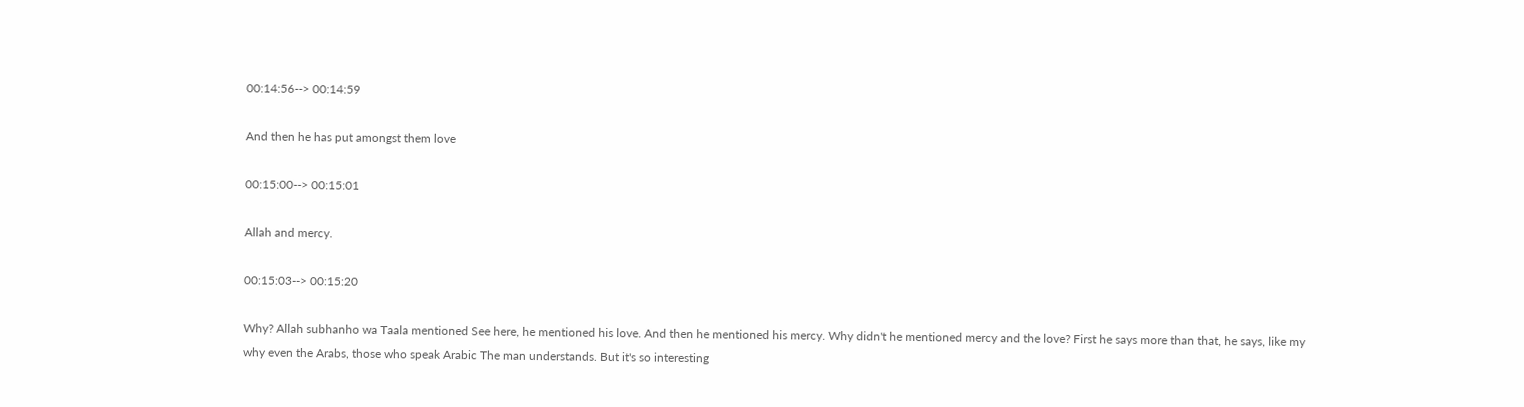00:14:56--> 00:14:59

And then he has put amongst them love

00:15:00--> 00:15:01

Allah and mercy.

00:15:03--> 00:15:20

Why? Allah subhanho wa Taala mentioned See here, he mentioned his love. And then he mentioned his mercy. Why didn't he mentioned mercy and the love? First he says more than that, he says, like my why even the Arabs, those who speak Arabic The man understands. But it's so interesting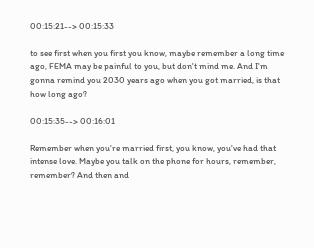00:15:21--> 00:15:33

to see first when you first you know, maybe remember a long time ago, FEMA may be painful to you, but don't mind me. And I'm gonna remind you 2030 years ago when you got married, is that how long ago?

00:15:35--> 00:16:01

Remember when you're married first, you know, you've had that intense love. Maybe you talk on the phone for hours, remember, remember? And then and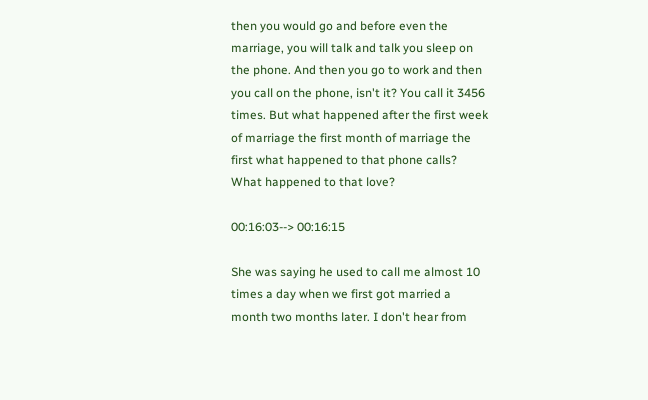then you would go and before even the marriage, you will talk and talk you sleep on the phone. And then you go to work and then you call on the phone, isn't it? You call it 3456 times. But what happened after the first week of marriage the first month of marriage the first what happened to that phone calls? What happened to that love?

00:16:03--> 00:16:15

She was saying he used to call me almost 10 times a day when we first got married a month two months later. I don't hear from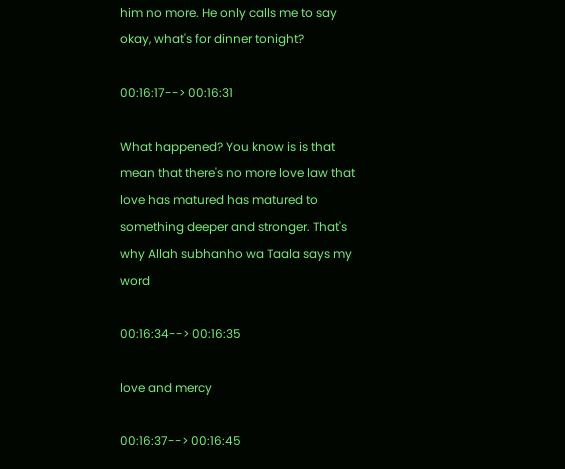him no more. He only calls me to say okay, what's for dinner tonight?

00:16:17--> 00:16:31

What happened? You know is is that mean that there's no more love law that love has matured has matured to something deeper and stronger. That's why Allah subhanho wa Taala says my word

00:16:34--> 00:16:35

love and mercy

00:16:37--> 00:16:45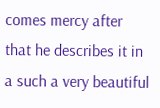comes mercy after that he describes it in a such a very beautiful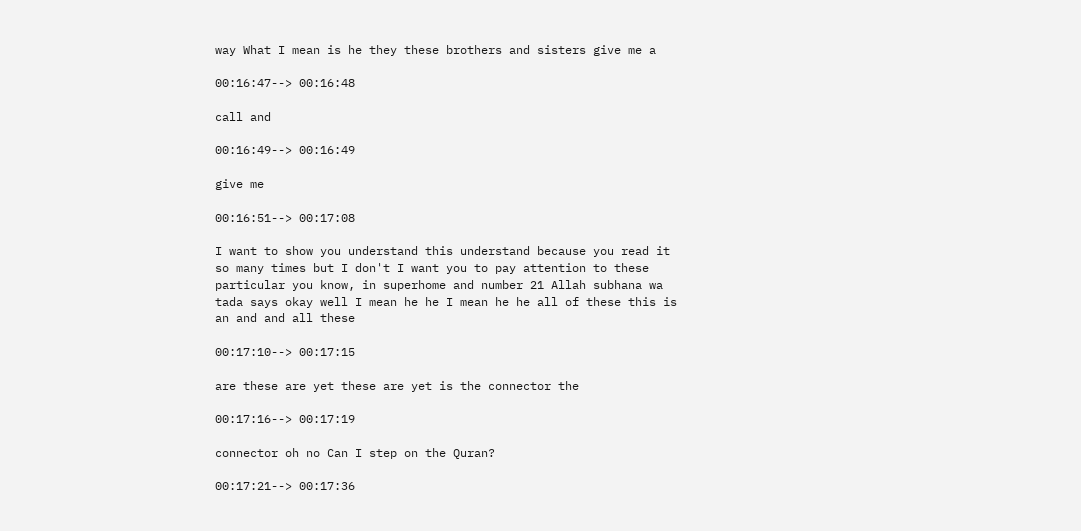way What I mean is he they these brothers and sisters give me a

00:16:47--> 00:16:48

call and

00:16:49--> 00:16:49

give me

00:16:51--> 00:17:08

I want to show you understand this understand because you read it so many times but I don't I want you to pay attention to these particular you know, in superhome and number 21 Allah subhana wa tada says okay well I mean he he I mean he he all of these this is an and and all these

00:17:10--> 00:17:15

are these are yet these are yet is the connector the

00:17:16--> 00:17:19

connector oh no Can I step on the Quran?

00:17:21--> 00:17:36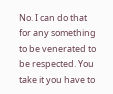No. I can do that for any something to be venerated to be respected. You take it you have to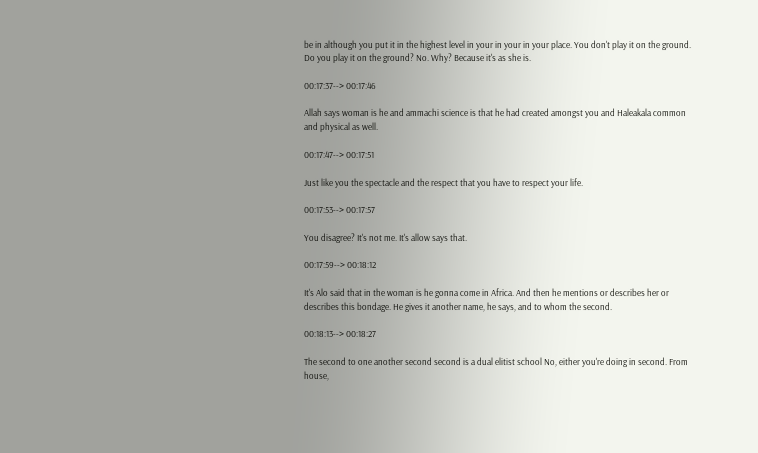be in although you put it in the highest level in your in your in your place. You don't play it on the ground. Do you play it on the ground? No. Why? Because it's as she is.

00:17:37--> 00:17:46

Allah says woman is he and ammachi science is that he had created amongst you and Haleakala common and physical as well.

00:17:47--> 00:17:51

Just like you the spectacle and the respect that you have to respect your life.

00:17:53--> 00:17:57

You disagree? It's not me. It's allow says that.

00:17:59--> 00:18:12

It's Alo said that in the woman is he gonna come in Africa. And then he mentions or describes her or describes this bondage. He gives it another name, he says, and to whom the second.

00:18:13--> 00:18:27

The second to one another second second is a dual elitist school No, either you're doing in second. From house,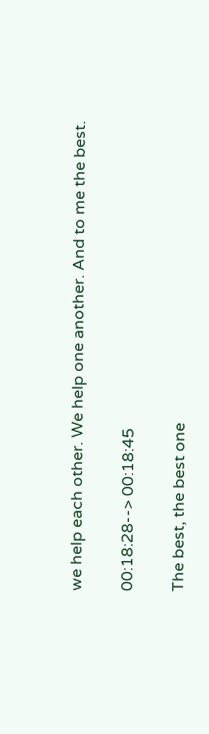we help each other. We help one another. And to me the best.

00:18:28--> 00:18:45

The best, the best one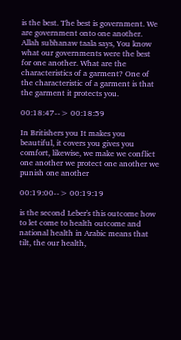is the best. The best is government. We are government onto one another. Allah subhanaw taala says, You know what our governments were the best for one another. What are the characteristics of a garment? One of the characteristic of a garment is that the garment it protects you.

00:18:47--> 00:18:59

In Britishers you It makes you beautiful, it covers you gives you comfort, likewise, we make we conflict one another we protect one another we punish one another

00:19:00--> 00:19:19

is the second Leber's this outcome how to let come to health outcome and national health in Arabic means that tilt, the our health,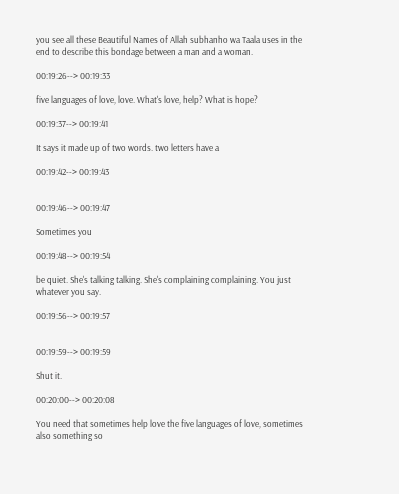you see all these Beautiful Names of Allah subhanho wa Taala uses in the end to describe this bondage between a man and a woman.

00:19:26--> 00:19:33

five languages of love, love. What's love, help? What is hope?

00:19:37--> 00:19:41

It says it made up of two words. two letters have a

00:19:42--> 00:19:43


00:19:46--> 00:19:47

Sometimes you

00:19:48--> 00:19:54

be quiet. She's talking talking. She's complaining complaining. You just whatever you say.

00:19:56--> 00:19:57


00:19:59--> 00:19:59

Shut it.

00:20:00--> 00:20:08

You need that sometimes help love the five languages of love, sometimes also something so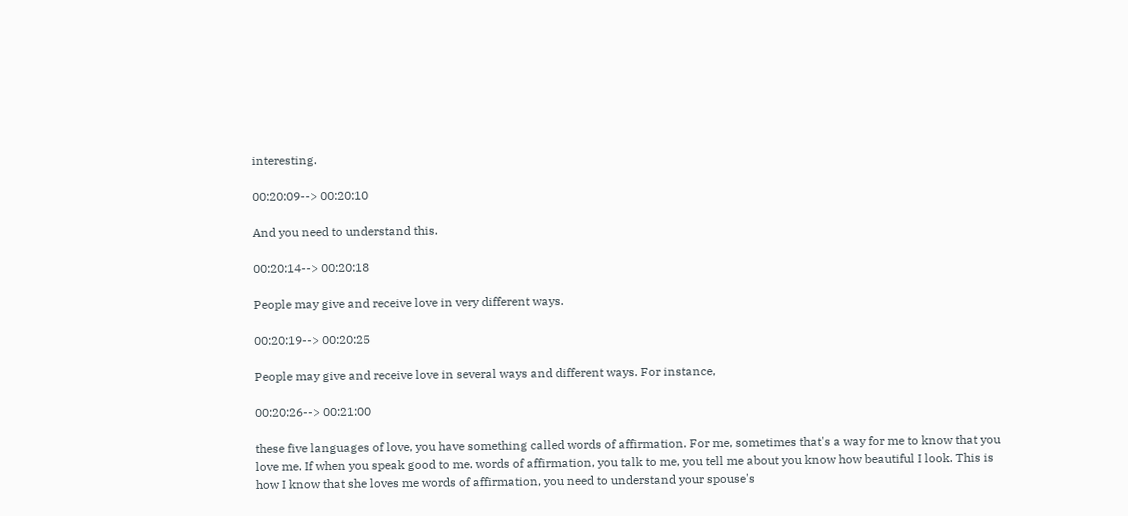interesting.

00:20:09--> 00:20:10

And you need to understand this.

00:20:14--> 00:20:18

People may give and receive love in very different ways.

00:20:19--> 00:20:25

People may give and receive love in several ways and different ways. For instance,

00:20:26--> 00:21:00

these five languages of love, you have something called words of affirmation. For me, sometimes that's a way for me to know that you love me. If when you speak good to me. words of affirmation, you talk to me, you tell me about you know how beautiful I look. This is how I know that she loves me words of affirmation, you need to understand your spouse's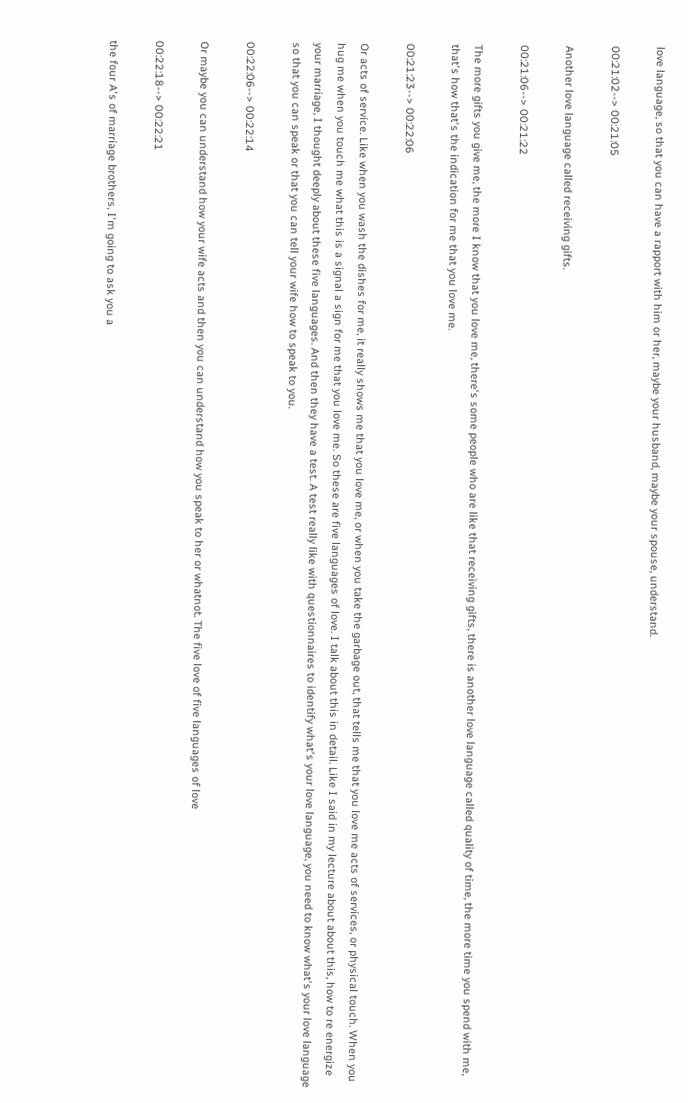love language, so that you can have a rapport with him or her, maybe your husband, maybe your spouse, understand.

00:21:02--> 00:21:05

Another love language called receiving gifts.

00:21:06--> 00:21:22

The more gifts you give me, the more I know that you love me, there's some people who are like that receiving gifts, there is another love language called quality of time, the more time you spend with me, that's how that's the indication for me that you love me.

00:21:23--> 00:22:06

Or acts of service. Like when you wash the dishes for me, it really shows me that you love me, or when you take the garbage out, that tells me that you love me acts of services, or physical touch. When you hug me when you touch me what this is a signal a sign for me that you love me. So these are five languages of love. I talk about this in detail. Like I said in my lecture about about this, how to re energize your marriage, I thought deeply about these five languages. And then they have a test. A test really like with questionnaires to identify what's your love language, you need to know what's your love language so that you can speak or that you can tell your wife how to speak to you.

00:22:06--> 00:22:14

Or maybe you can understand how your wife acts and then you can understand how you speak to her or whatnot. The five love of five languages of love

00:22:18--> 00:22:21

the four A's of marriage brothers, I'm going to ask you a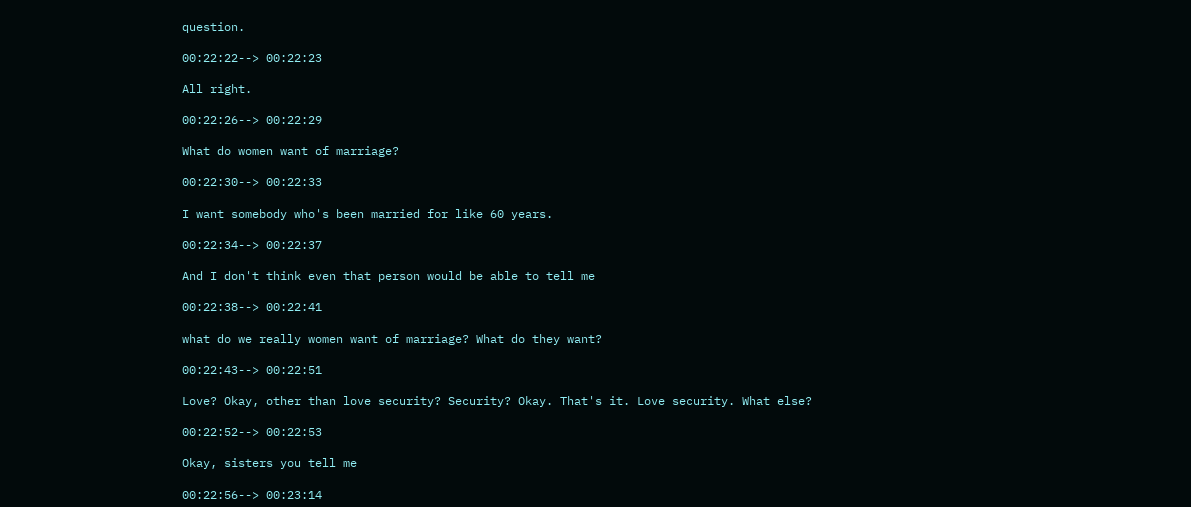question.

00:22:22--> 00:22:23

All right.

00:22:26--> 00:22:29

What do women want of marriage?

00:22:30--> 00:22:33

I want somebody who's been married for like 60 years.

00:22:34--> 00:22:37

And I don't think even that person would be able to tell me

00:22:38--> 00:22:41

what do we really women want of marriage? What do they want?

00:22:43--> 00:22:51

Love? Okay, other than love security? Security? Okay. That's it. Love security. What else?

00:22:52--> 00:22:53

Okay, sisters you tell me

00:22:56--> 00:23:14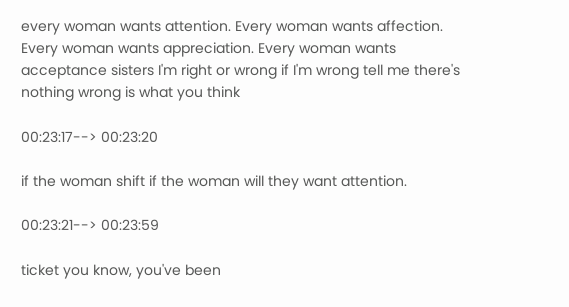every woman wants attention. Every woman wants affection. Every woman wants appreciation. Every woman wants acceptance sisters I'm right or wrong if I'm wrong tell me there's nothing wrong is what you think

00:23:17--> 00:23:20

if the woman shift if the woman will they want attention.

00:23:21--> 00:23:59

ticket you know, you've been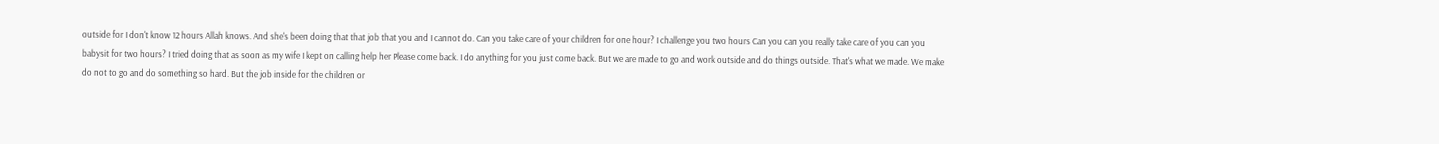outside for I don't know 12 hours Allah knows. And she's been doing that that job that you and I cannot do. Can you take care of your children for one hour? I challenge you two hours Can you can you really take care of you can you babysit for two hours? I tried doing that as soon as my wife I kept on calling help her Please come back. I do anything for you just come back. But we are made to go and work outside and do things outside. That's what we made. We make do not to go and do something so hard. But the job inside for the children or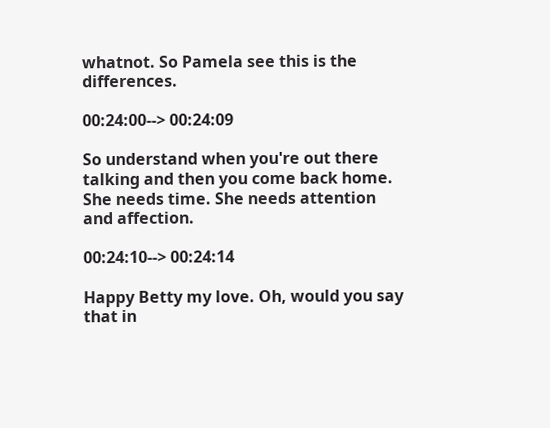whatnot. So Pamela see this is the differences.

00:24:00--> 00:24:09

So understand when you're out there talking and then you come back home. She needs time. She needs attention and affection.

00:24:10--> 00:24:14

Happy Betty my love. Oh, would you say that in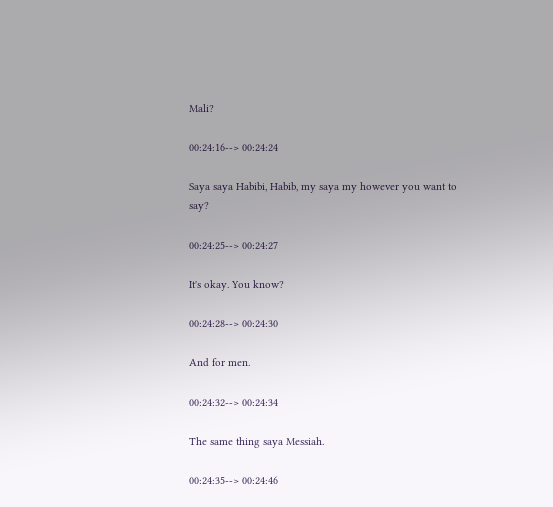Mali?

00:24:16--> 00:24:24

Saya saya Habibi, Habib, my saya my however you want to say?

00:24:25--> 00:24:27

It's okay. You know?

00:24:28--> 00:24:30

And for men.

00:24:32--> 00:24:34

The same thing saya Messiah.

00:24:35--> 00:24:46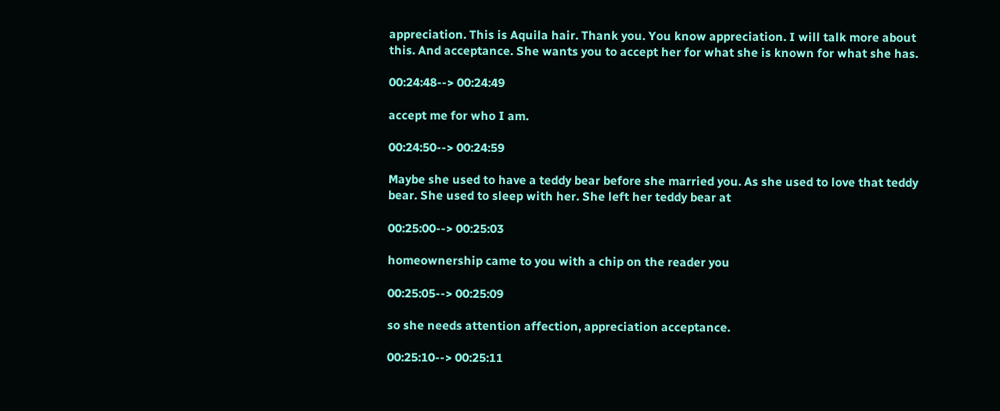appreciation. This is Aquila hair. Thank you. You know appreciation. I will talk more about this. And acceptance. She wants you to accept her for what she is known for what she has.

00:24:48--> 00:24:49

accept me for who I am.

00:24:50--> 00:24:59

Maybe she used to have a teddy bear before she married you. As she used to love that teddy bear. She used to sleep with her. She left her teddy bear at

00:25:00--> 00:25:03

homeownership came to you with a chip on the reader you

00:25:05--> 00:25:09

so she needs attention affection, appreciation acceptance.

00:25:10--> 00:25:11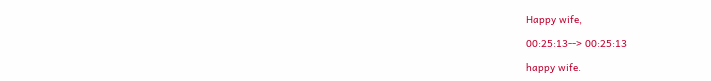Happy wife,

00:25:13--> 00:25:13

happy wife.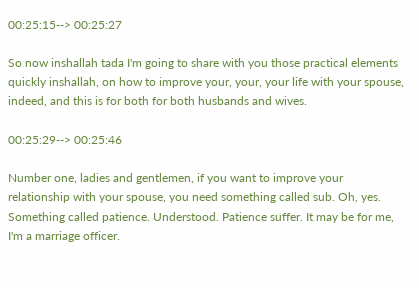00:25:15--> 00:25:27

So now inshallah tada I'm going to share with you those practical elements quickly inshallah, on how to improve your, your, your life with your spouse, indeed, and this is for both for both husbands and wives.

00:25:29--> 00:25:46

Number one, ladies and gentlemen, if you want to improve your relationship with your spouse, you need something called sub. Oh, yes. Something called patience. Understood. Patience suffer. It may be for me, I'm a marriage officer.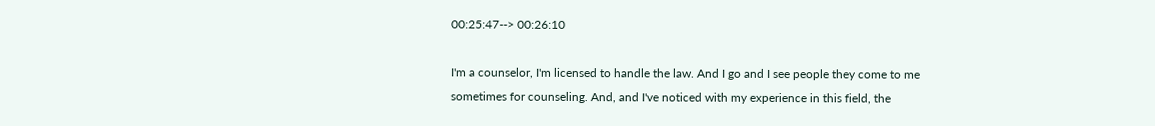00:25:47--> 00:26:10

I'm a counselor, I'm licensed to handle the law. And I go and I see people they come to me sometimes for counseling. And, and I've noticed with my experience in this field, the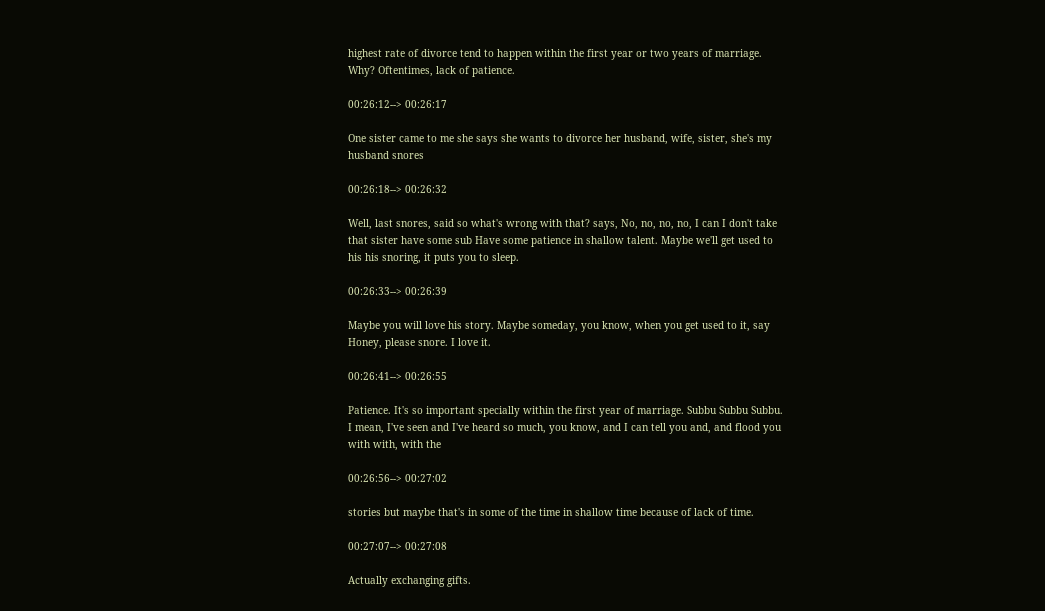highest rate of divorce tend to happen within the first year or two years of marriage. Why? Oftentimes, lack of patience.

00:26:12--> 00:26:17

One sister came to me she says she wants to divorce her husband, wife, sister, she's my husband snores

00:26:18--> 00:26:32

Well, last snores, said so what's wrong with that? says, No, no, no, no, I can I don't take that sister have some sub Have some patience in shallow talent. Maybe we'll get used to his his snoring, it puts you to sleep.

00:26:33--> 00:26:39

Maybe you will love his story. Maybe someday, you know, when you get used to it, say Honey, please snore. I love it.

00:26:41--> 00:26:55

Patience. It's so important specially within the first year of marriage. Subbu Subbu Subbu. I mean, I've seen and I've heard so much, you know, and I can tell you and, and flood you with with, with the

00:26:56--> 00:27:02

stories but maybe that's in some of the time in shallow time because of lack of time.

00:27:07--> 00:27:08

Actually exchanging gifts.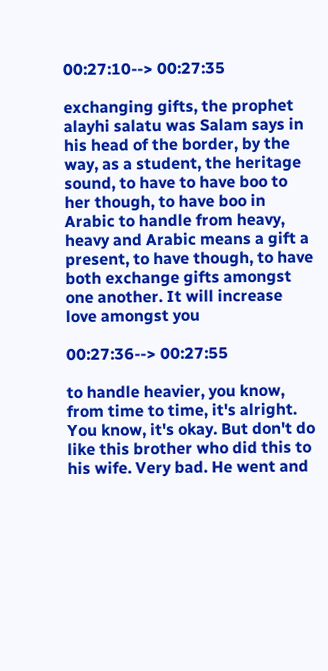00:27:10--> 00:27:35

exchanging gifts, the prophet alayhi salatu was Salam says in his head of the border, by the way, as a student, the heritage sound, to have to have boo to her though, to have boo in Arabic to handle from heavy, heavy and Arabic means a gift a present, to have though, to have both exchange gifts amongst one another. It will increase love amongst you

00:27:36--> 00:27:55

to handle heavier, you know, from time to time, it's alright. You know, it's okay. But don't do like this brother who did this to his wife. Very bad. He went and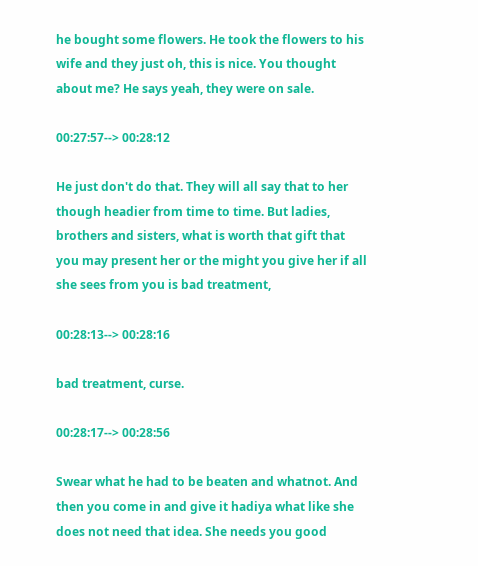he bought some flowers. He took the flowers to his wife and they just oh, this is nice. You thought about me? He says yeah, they were on sale.

00:27:57--> 00:28:12

He just don't do that. They will all say that to her though headier from time to time. But ladies, brothers and sisters, what is worth that gift that you may present her or the might you give her if all she sees from you is bad treatment,

00:28:13--> 00:28:16

bad treatment, curse.

00:28:17--> 00:28:56

Swear what he had to be beaten and whatnot. And then you come in and give it hadiya what like she does not need that idea. She needs you good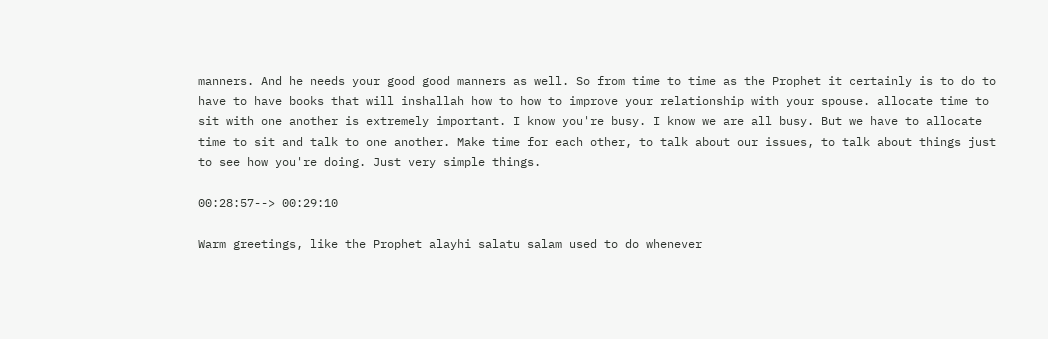manners. And he needs your good good manners as well. So from time to time as the Prophet it certainly is to do to have to have books that will inshallah how to how to improve your relationship with your spouse. allocate time to sit with one another is extremely important. I know you're busy. I know we are all busy. But we have to allocate time to sit and talk to one another. Make time for each other, to talk about our issues, to talk about things just to see how you're doing. Just very simple things.

00:28:57--> 00:29:10

Warm greetings, like the Prophet alayhi salatu salam used to do whenever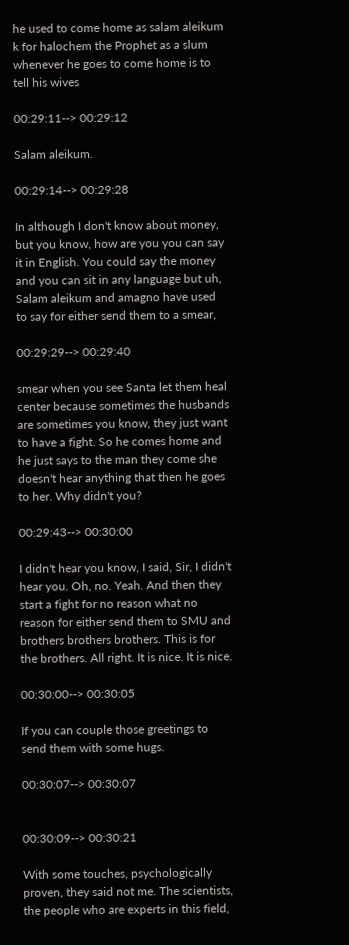he used to come home as salam aleikum k for halochem the Prophet as a slum whenever he goes to come home is to tell his wives

00:29:11--> 00:29:12

Salam aleikum.

00:29:14--> 00:29:28

In although I don't know about money, but you know, how are you you can say it in English. You could say the money and you can sit in any language but uh, Salam aleikum and amagno have used to say for either send them to a smear,

00:29:29--> 00:29:40

smear when you see Santa let them heal center because sometimes the husbands are sometimes you know, they just want to have a fight. So he comes home and he just says to the man they come she doesn't hear anything that then he goes to her. Why didn't you?

00:29:43--> 00:30:00

I didn't hear you know, I said, Sir, I didn't hear you. Oh, no. Yeah. And then they start a fight for no reason what no reason for either send them to SMU and brothers brothers brothers. This is for the brothers. All right. It is nice. It is nice.

00:30:00--> 00:30:05

If you can couple those greetings to send them with some hugs.

00:30:07--> 00:30:07


00:30:09--> 00:30:21

With some touches, psychologically proven, they said not me. The scientists, the people who are experts in this field,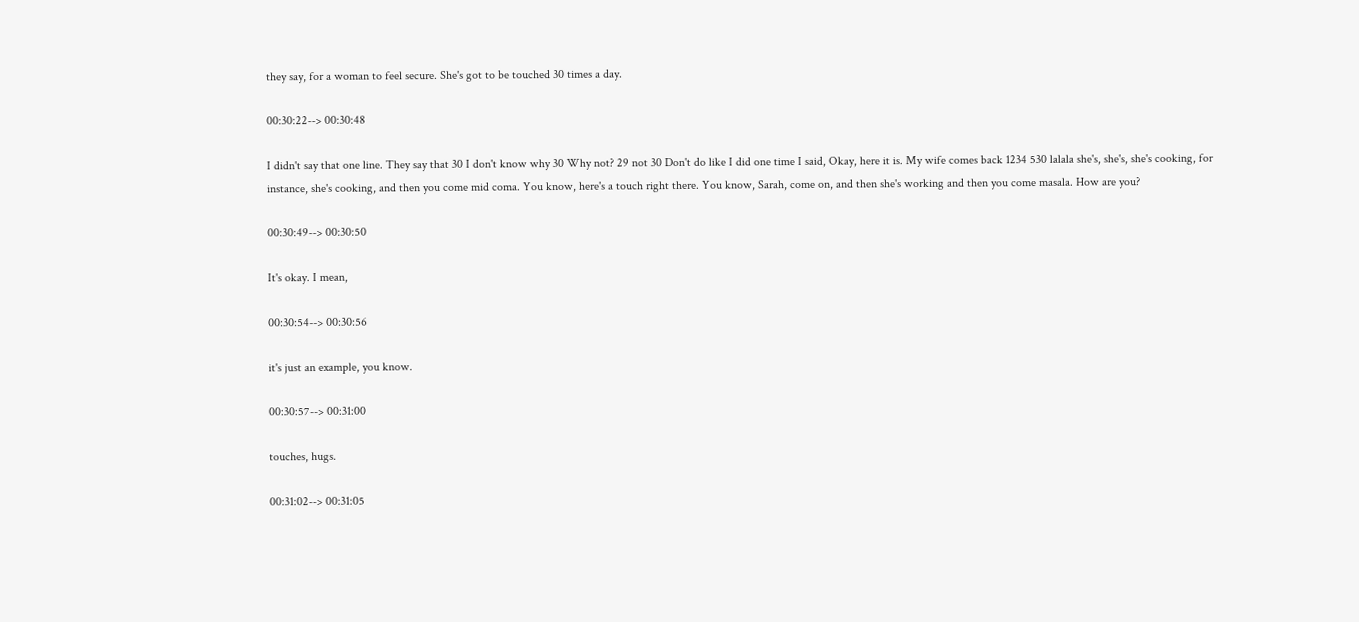they say, for a woman to feel secure. She's got to be touched 30 times a day.

00:30:22--> 00:30:48

I didn't say that one line. They say that 30 I don't know why 30 Why not? 29 not 30 Don't do like I did one time I said, Okay, here it is. My wife comes back 1234 530 lalala she's, she's, she's cooking, for instance, she's cooking, and then you come mid coma. You know, here's a touch right there. You know, Sarah, come on, and then she's working and then you come masala. How are you?

00:30:49--> 00:30:50

It's okay. I mean,

00:30:54--> 00:30:56

it's just an example, you know.

00:30:57--> 00:31:00

touches, hugs.

00:31:02--> 00:31:05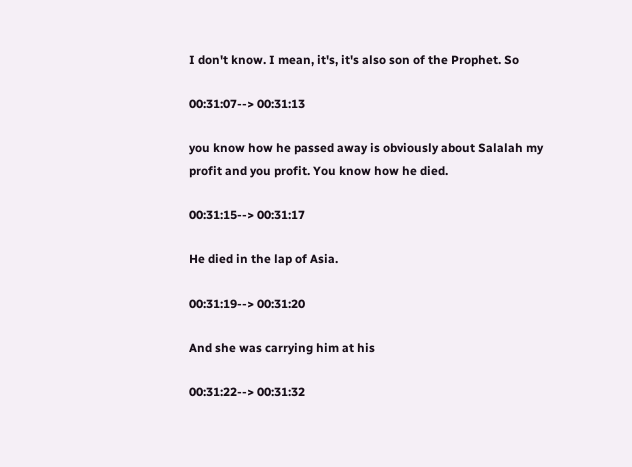I don't know. I mean, it's, it's also son of the Prophet. So

00:31:07--> 00:31:13

you know how he passed away is obviously about Salalah my profit and you profit. You know how he died.

00:31:15--> 00:31:17

He died in the lap of Asia.

00:31:19--> 00:31:20

And she was carrying him at his

00:31:22--> 00:31:32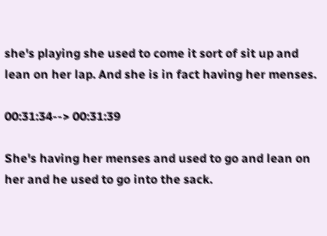she's playing she used to come it sort of sit up and lean on her lap. And she is in fact having her menses.

00:31:34--> 00:31:39

She's having her menses and used to go and lean on her and he used to go into the sack.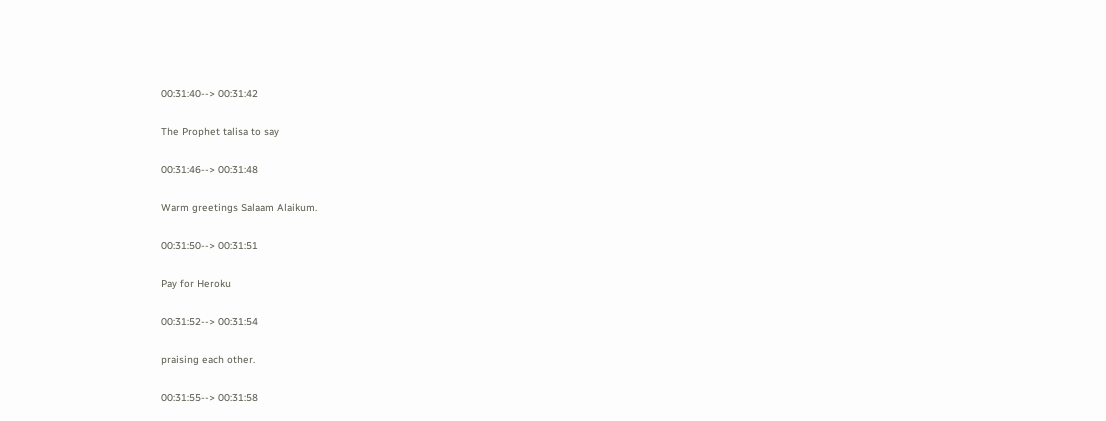00:31:40--> 00:31:42

The Prophet talisa to say

00:31:46--> 00:31:48

Warm greetings Salaam Alaikum.

00:31:50--> 00:31:51

Pay for Heroku

00:31:52--> 00:31:54

praising each other.

00:31:55--> 00:31:58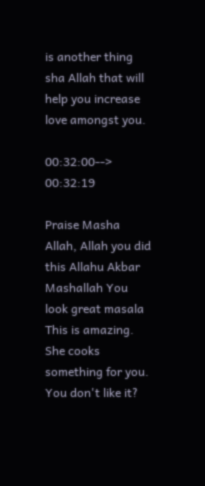is another thing sha Allah that will help you increase love amongst you.

00:32:00--> 00:32:19

Praise Masha Allah, Allah you did this Allahu Akbar Mashallah You look great masala This is amazing. She cooks something for you. You don't like it?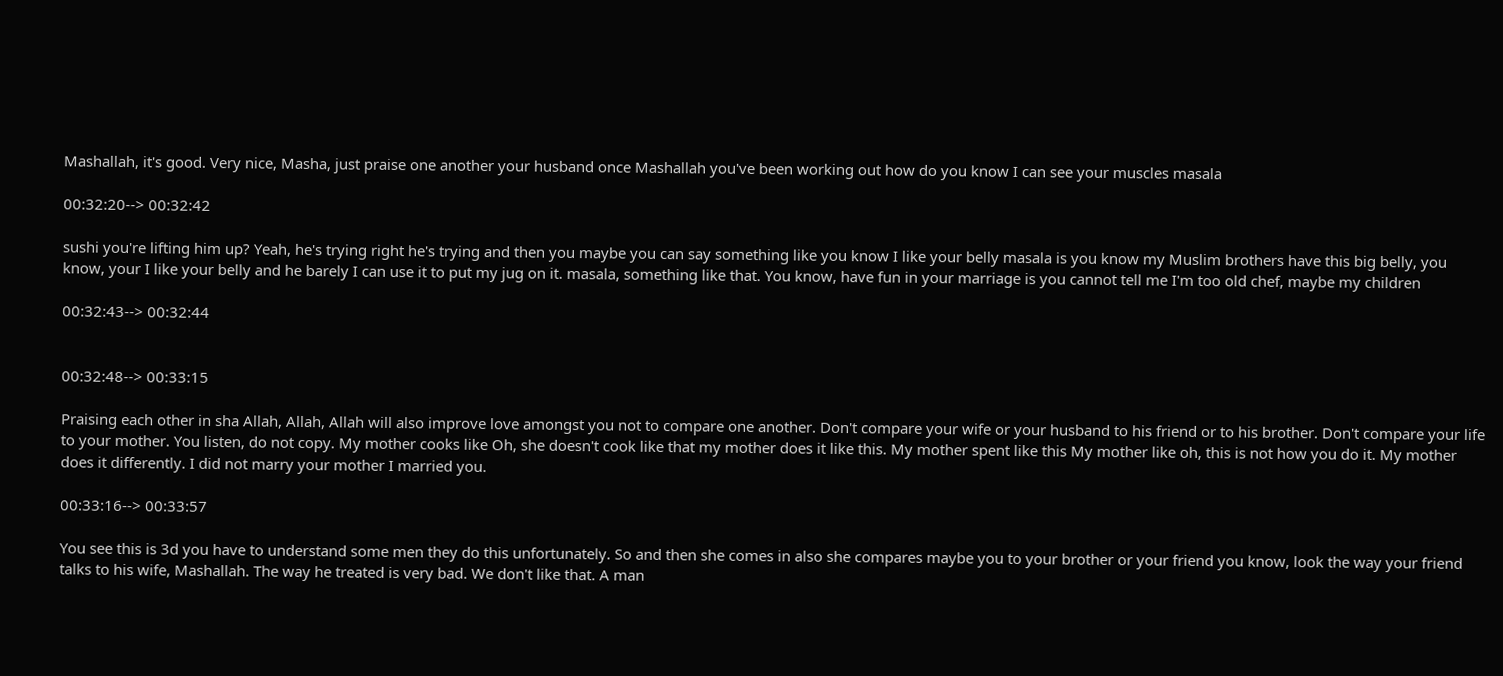Mashallah, it's good. Very nice, Masha, just praise one another your husband once Mashallah you've been working out how do you know I can see your muscles masala

00:32:20--> 00:32:42

sushi you're lifting him up? Yeah, he's trying right he's trying and then you maybe you can say something like you know I like your belly masala is you know my Muslim brothers have this big belly, you know, your I like your belly and he barely I can use it to put my jug on it. masala, something like that. You know, have fun in your marriage is you cannot tell me I'm too old chef, maybe my children

00:32:43--> 00:32:44


00:32:48--> 00:33:15

Praising each other in sha Allah, Allah, Allah will also improve love amongst you not to compare one another. Don't compare your wife or your husband to his friend or to his brother. Don't compare your life to your mother. You listen, do not copy. My mother cooks like Oh, she doesn't cook like that my mother does it like this. My mother spent like this My mother like oh, this is not how you do it. My mother does it differently. I did not marry your mother I married you.

00:33:16--> 00:33:57

You see this is 3d you have to understand some men they do this unfortunately. So and then she comes in also she compares maybe you to your brother or your friend you know, look the way your friend talks to his wife, Mashallah. The way he treated is very bad. We don't like that. A man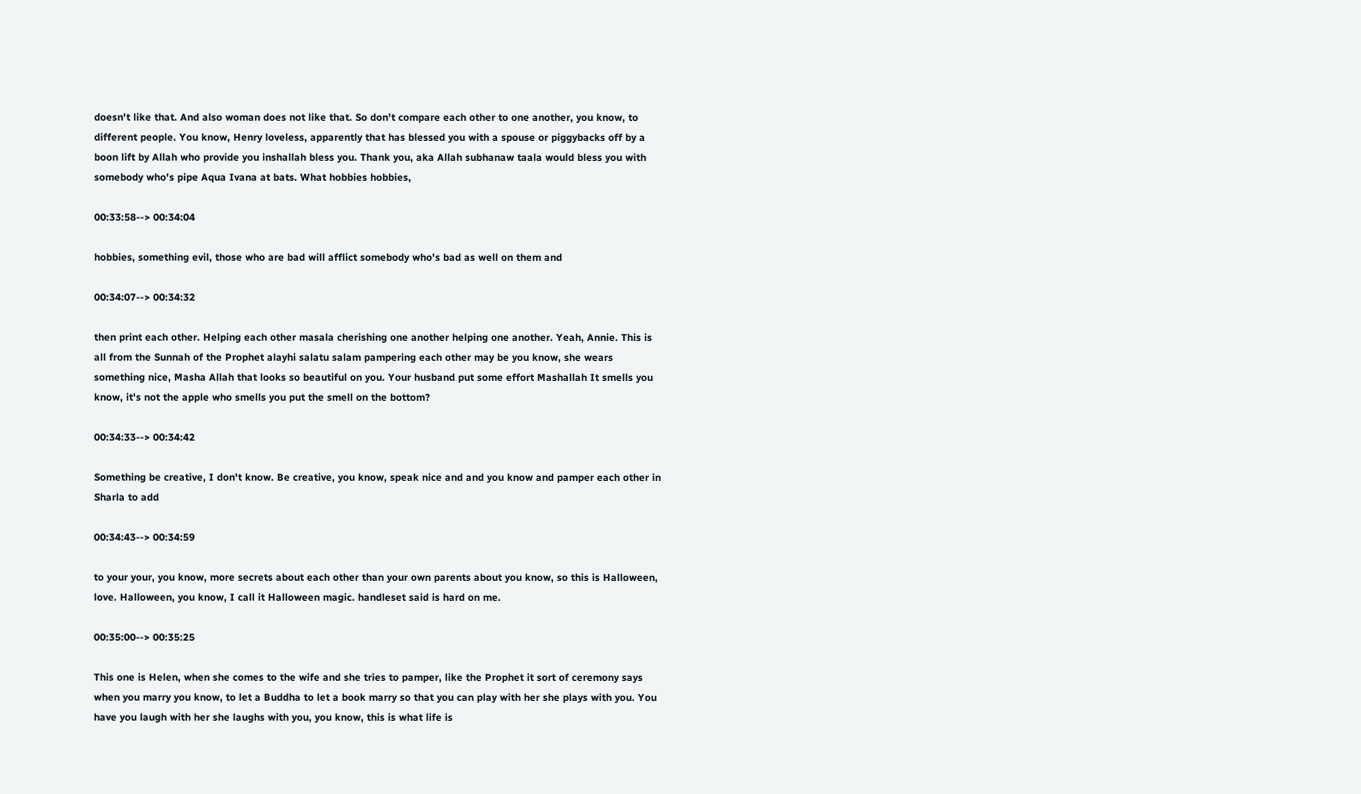doesn't like that. And also woman does not like that. So don't compare each other to one another, you know, to different people. You know, Henry loveless, apparently that has blessed you with a spouse or piggybacks off by a boon lift by Allah who provide you inshallah bless you. Thank you, aka Allah subhanaw taala would bless you with somebody who's pipe Aqua Ivana at bats. What hobbies hobbies,

00:33:58--> 00:34:04

hobbies, something evil, those who are bad will afflict somebody who's bad as well on them and

00:34:07--> 00:34:32

then print each other. Helping each other masala cherishing one another helping one another. Yeah, Annie. This is all from the Sunnah of the Prophet alayhi salatu salam pampering each other may be you know, she wears something nice, Masha Allah that looks so beautiful on you. Your husband put some effort Mashallah It smells you know, it's not the apple who smells you put the smell on the bottom?

00:34:33--> 00:34:42

Something be creative, I don't know. Be creative, you know, speak nice and and you know and pamper each other in Sharla to add

00:34:43--> 00:34:59

to your your, you know, more secrets about each other than your own parents about you know, so this is Halloween, love. Halloween, you know, I call it Halloween magic. handleset said is hard on me.

00:35:00--> 00:35:25

This one is Helen, when she comes to the wife and she tries to pamper, like the Prophet it sort of ceremony says when you marry you know, to let a Buddha to let a book marry so that you can play with her she plays with you. You have you laugh with her she laughs with you, you know, this is what life is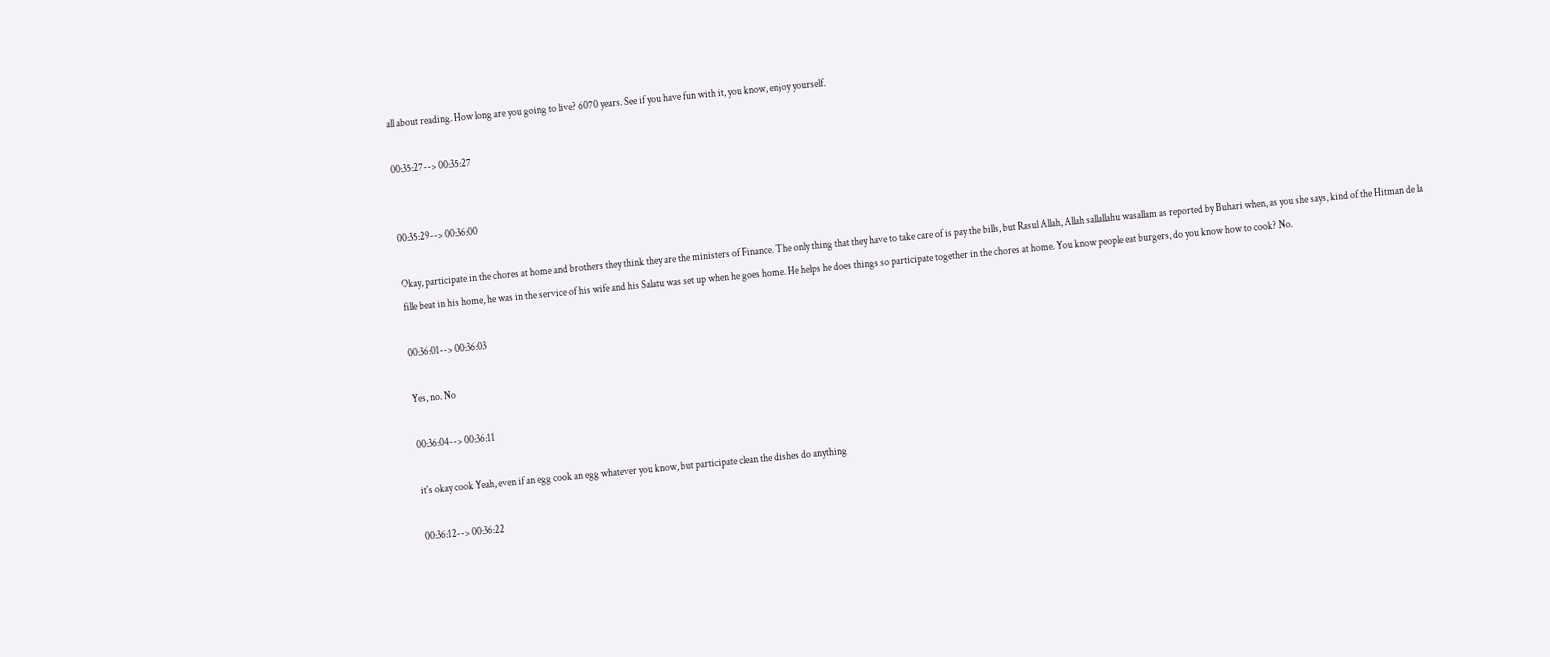all about reading. How long are you going to live? 6070 years. See if you have fun with it, you know, enjoy yourself.

00:35:27--> 00:35:27


00:35:29--> 00:36:00

Okay, participate in the chores at home and brothers they think they are the ministers of Finance. The only thing that they have to take care of is pay the bills, but Rasul Allah, Allah sallallahu wasallam as reported by Buhari when, as you she says, kind of the Hitman de la fille beat in his home, he was in the service of his wife and his Salatu was set up when he goes home. He helps he does things so participate together in the chores at home. You know people eat burgers, do you know how to cook? No.

00:36:01--> 00:36:03

Yes, no. No

00:36:04--> 00:36:11

it's okay cook Yeah, even if an egg cook an egg whatever you know, but participate clean the dishes do anything

00:36:12--> 00:36:22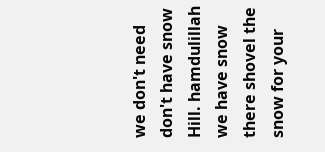we don't need don't have snow Hill. hamdulillah we have snow there shovel the snow for your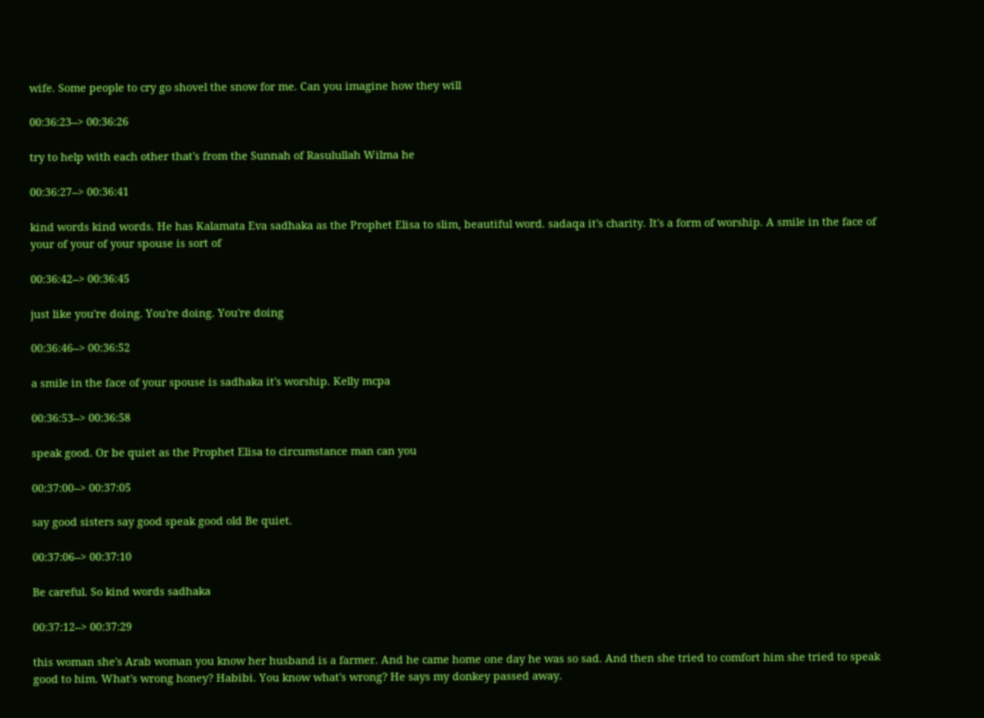wife. Some people to cry go shovel the snow for me. Can you imagine how they will

00:36:23--> 00:36:26

try to help with each other that's from the Sunnah of Rasulullah Wilma he

00:36:27--> 00:36:41

kind words kind words. He has Kalamata Eva sadhaka as the Prophet Elisa to slim, beautiful word. sadaqa it's charity. It's a form of worship. A smile in the face of your of your of your spouse is sort of

00:36:42--> 00:36:45

just like you're doing. You're doing. You're doing

00:36:46--> 00:36:52

a smile in the face of your spouse is sadhaka it's worship. Kelly mcpa

00:36:53--> 00:36:58

speak good. Or be quiet as the Prophet Elisa to circumstance man can you

00:37:00--> 00:37:05

say good sisters say good speak good old Be quiet.

00:37:06--> 00:37:10

Be careful. So kind words sadhaka

00:37:12--> 00:37:29

this woman she's Arab woman you know her husband is a farmer. And he came home one day he was so sad. And then she tried to comfort him she tried to speak good to him. What's wrong honey? Habibi. You know what's wrong? He says my donkey passed away.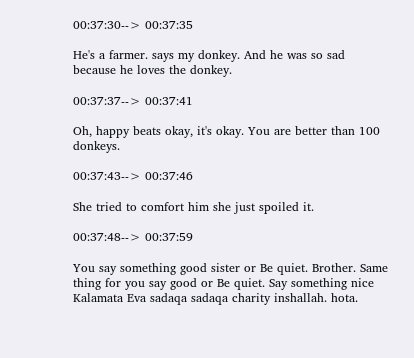00:37:30--> 00:37:35

He's a farmer. says my donkey. And he was so sad because he loves the donkey.

00:37:37--> 00:37:41

Oh, happy beats okay, it's okay. You are better than 100 donkeys.

00:37:43--> 00:37:46

She tried to comfort him she just spoiled it.

00:37:48--> 00:37:59

You say something good sister or Be quiet. Brother. Same thing for you say good or Be quiet. Say something nice Kalamata Eva sadaqa sadaqa charity inshallah. hota.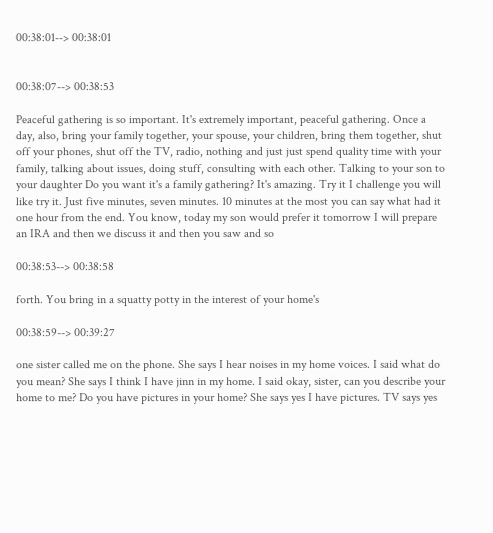00:38:01--> 00:38:01


00:38:07--> 00:38:53

Peaceful gathering is so important. It's extremely important, peaceful gathering. Once a day, also, bring your family together, your spouse, your children, bring them together, shut off your phones, shut off the TV, radio, nothing and just just spend quality time with your family, talking about issues, doing stuff, consulting with each other. Talking to your son to your daughter Do you want it's a family gathering? It's amazing. Try it I challenge you will like try it. Just five minutes, seven minutes. 10 minutes at the most you can say what had it one hour from the end. You know, today my son would prefer it tomorrow I will prepare an IRA and then we discuss it and then you saw and so

00:38:53--> 00:38:58

forth. You bring in a squatty potty in the interest of your home's

00:38:59--> 00:39:27

one sister called me on the phone. She says I hear noises in my home voices. I said what do you mean? She says I think I have jinn in my home. I said okay, sister, can you describe your home to me? Do you have pictures in your home? She says yes I have pictures. TV says yes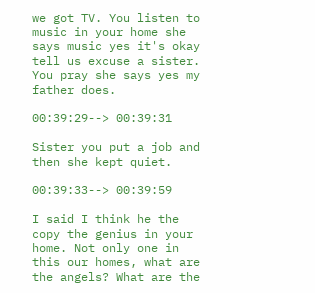we got TV. You listen to music in your home she says music yes it's okay tell us excuse a sister. You pray she says yes my father does.

00:39:29--> 00:39:31

Sister you put a job and then she kept quiet.

00:39:33--> 00:39:59

I said I think he the copy the genius in your home. Not only one in this our homes, what are the angels? What are the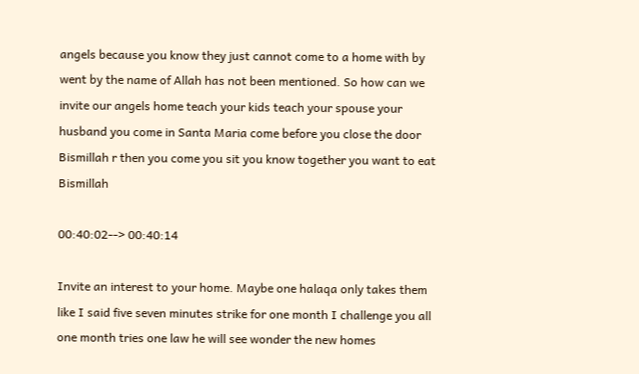angels because you know they just cannot come to a home with by went by the name of Allah has not been mentioned. So how can we invite our angels home teach your kids teach your spouse your husband you come in Santa Maria come before you close the door Bismillah r then you come you sit you know together you want to eat Bismillah

00:40:02--> 00:40:14

Invite an interest to your home. Maybe one halaqa only takes them like I said five seven minutes strike for one month I challenge you all one month tries one law he will see wonder the new homes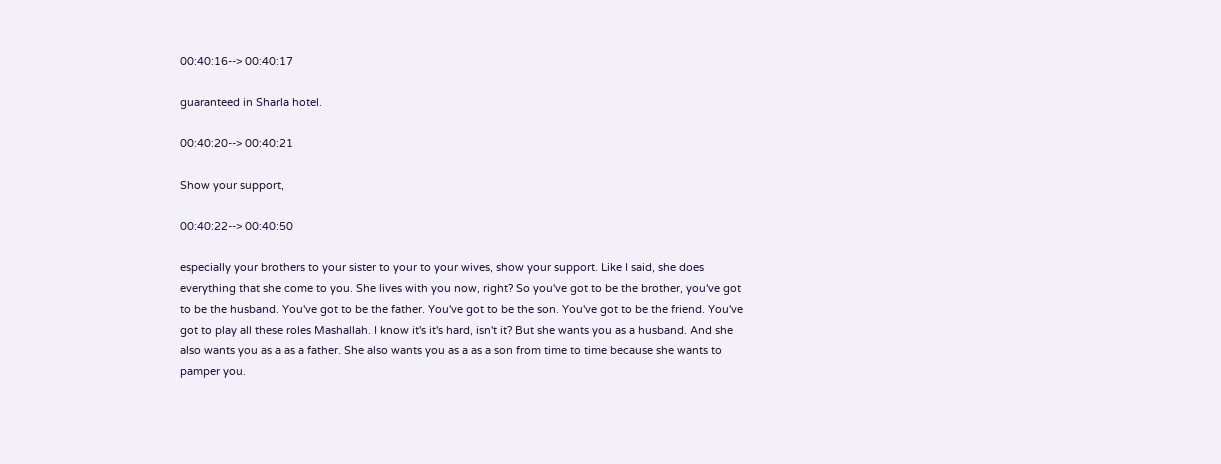00:40:16--> 00:40:17

guaranteed in Sharla hotel.

00:40:20--> 00:40:21

Show your support,

00:40:22--> 00:40:50

especially your brothers to your sister to your to your wives, show your support. Like I said, she does everything that she come to you. She lives with you now, right? So you've got to be the brother, you've got to be the husband. You've got to be the father. You've got to be the son. You've got to be the friend. You've got to play all these roles Mashallah. I know it's it's hard, isn't it? But she wants you as a husband. And she also wants you as a as a father. She also wants you as a as a son from time to time because she wants to pamper you.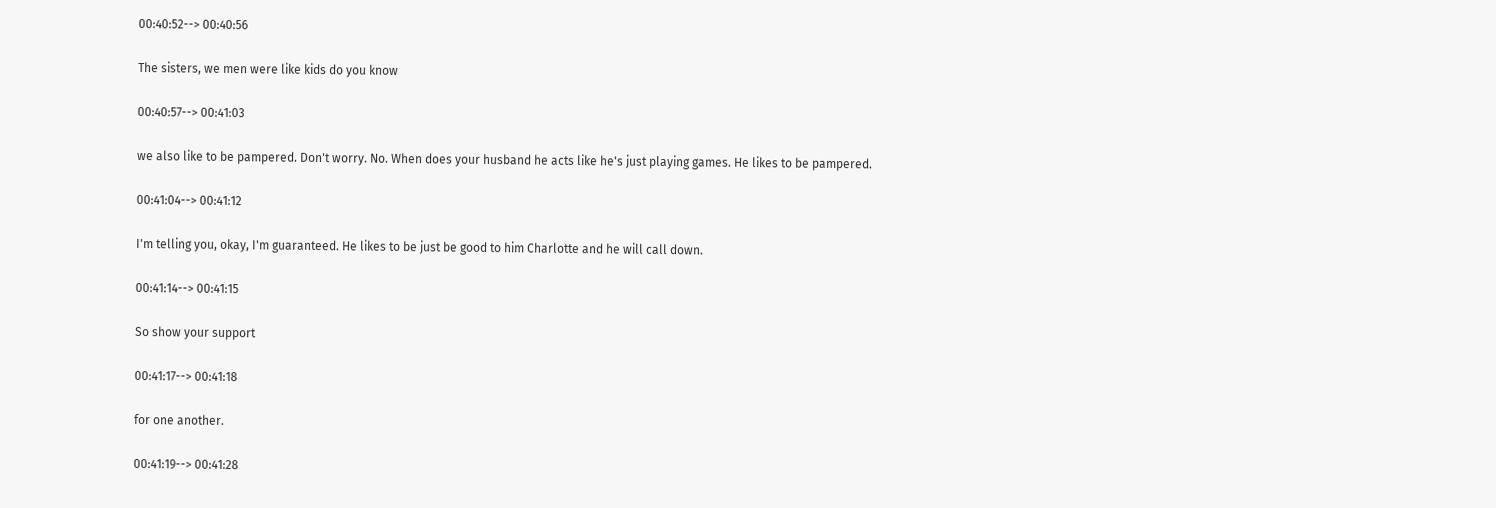00:40:52--> 00:40:56

The sisters, we men were like kids do you know

00:40:57--> 00:41:03

we also like to be pampered. Don't worry. No. When does your husband he acts like he's just playing games. He likes to be pampered.

00:41:04--> 00:41:12

I'm telling you, okay, I'm guaranteed. He likes to be just be good to him Charlotte and he will call down.

00:41:14--> 00:41:15

So show your support

00:41:17--> 00:41:18

for one another.

00:41:19--> 00:41:28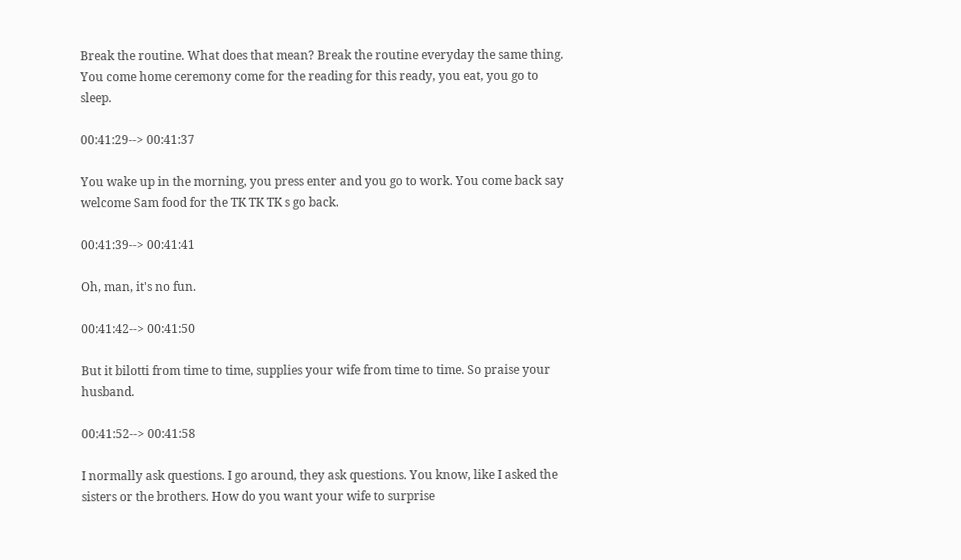Break the routine. What does that mean? Break the routine everyday the same thing. You come home ceremony come for the reading for this ready, you eat, you go to sleep.

00:41:29--> 00:41:37

You wake up in the morning, you press enter and you go to work. You come back say welcome Sam food for the TK TK TK s go back.

00:41:39--> 00:41:41

Oh, man, it's no fun.

00:41:42--> 00:41:50

But it bilotti from time to time, supplies your wife from time to time. So praise your husband.

00:41:52--> 00:41:58

I normally ask questions. I go around, they ask questions. You know, like I asked the sisters or the brothers. How do you want your wife to surprise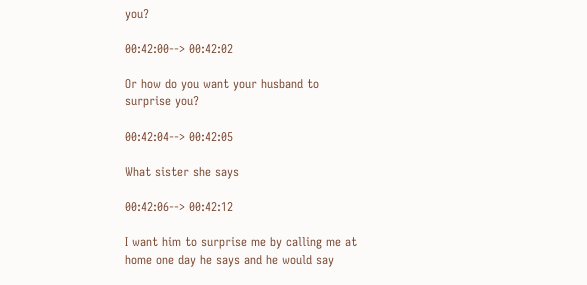you?

00:42:00--> 00:42:02

Or how do you want your husband to surprise you?

00:42:04--> 00:42:05

What sister she says

00:42:06--> 00:42:12

I want him to surprise me by calling me at home one day he says and he would say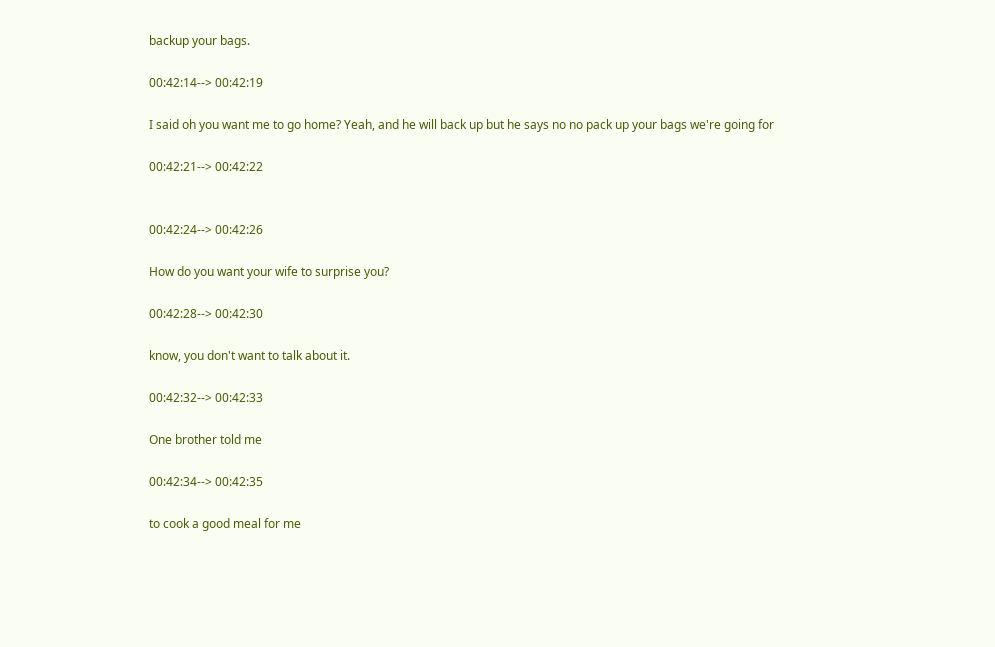backup your bags.

00:42:14--> 00:42:19

I said oh you want me to go home? Yeah, and he will back up but he says no no pack up your bags we're going for

00:42:21--> 00:42:22


00:42:24--> 00:42:26

How do you want your wife to surprise you?

00:42:28--> 00:42:30

know, you don't want to talk about it.

00:42:32--> 00:42:33

One brother told me

00:42:34--> 00:42:35

to cook a good meal for me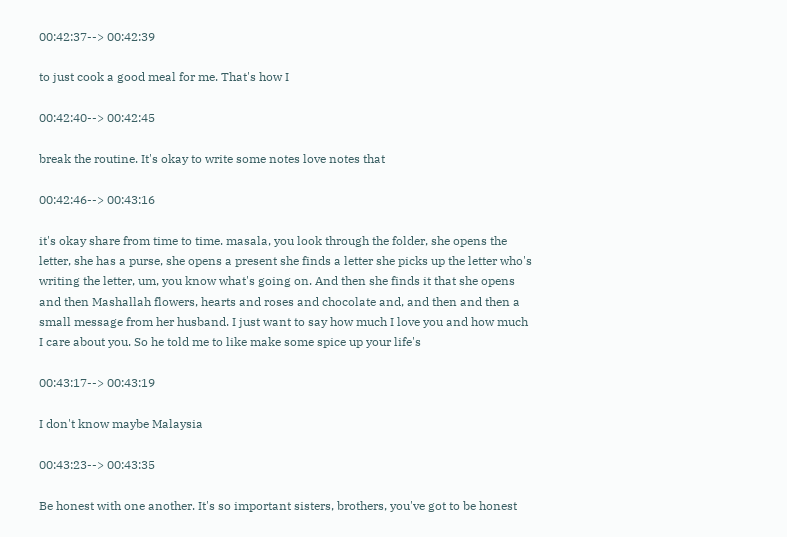00:42:37--> 00:42:39

to just cook a good meal for me. That's how I

00:42:40--> 00:42:45

break the routine. It's okay to write some notes love notes that

00:42:46--> 00:43:16

it's okay share from time to time. masala, you look through the folder, she opens the letter, she has a purse, she opens a present she finds a letter she picks up the letter who's writing the letter, um, you know what's going on. And then she finds it that she opens and then Mashallah flowers, hearts and roses and chocolate and, and then and then a small message from her husband. I just want to say how much I love you and how much I care about you. So he told me to like make some spice up your life's

00:43:17--> 00:43:19

I don't know maybe Malaysia

00:43:23--> 00:43:35

Be honest with one another. It's so important sisters, brothers, you've got to be honest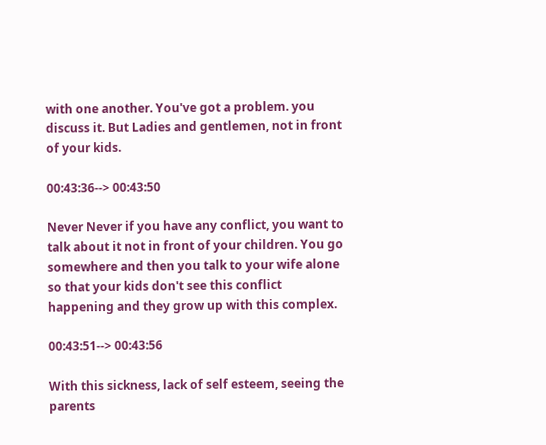with one another. You've got a problem. you discuss it. But Ladies and gentlemen, not in front of your kids.

00:43:36--> 00:43:50

Never Never if you have any conflict, you want to talk about it not in front of your children. You go somewhere and then you talk to your wife alone so that your kids don't see this conflict happening and they grow up with this complex.

00:43:51--> 00:43:56

With this sickness, lack of self esteem, seeing the parents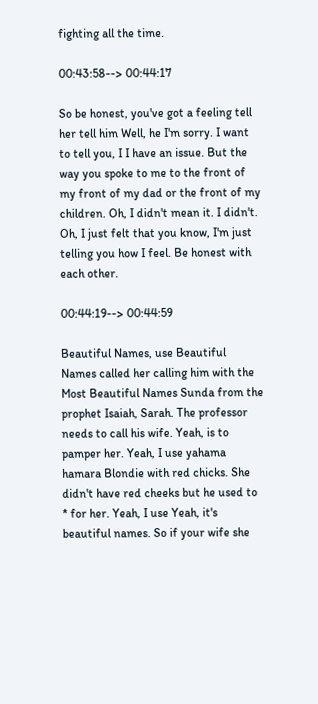fighting all the time.

00:43:58--> 00:44:17

So be honest, you've got a feeling tell her tell him Well, he I'm sorry. I want to tell you, I I have an issue. But the way you spoke to me to the front of my front of my dad or the front of my children. Oh, I didn't mean it. I didn't. Oh, I just felt that you know, I'm just telling you how I feel. Be honest with each other.

00:44:19--> 00:44:59

Beautiful Names, use Beautiful Names called her calling him with the Most Beautiful Names Sunda from the prophet Isaiah, Sarah. The professor needs to call his wife. Yeah, is to pamper her. Yeah, I use yahama hamara Blondie with red chicks. She didn't have red cheeks but he used to * for her. Yeah, I use Yeah, it's beautiful names. So if your wife she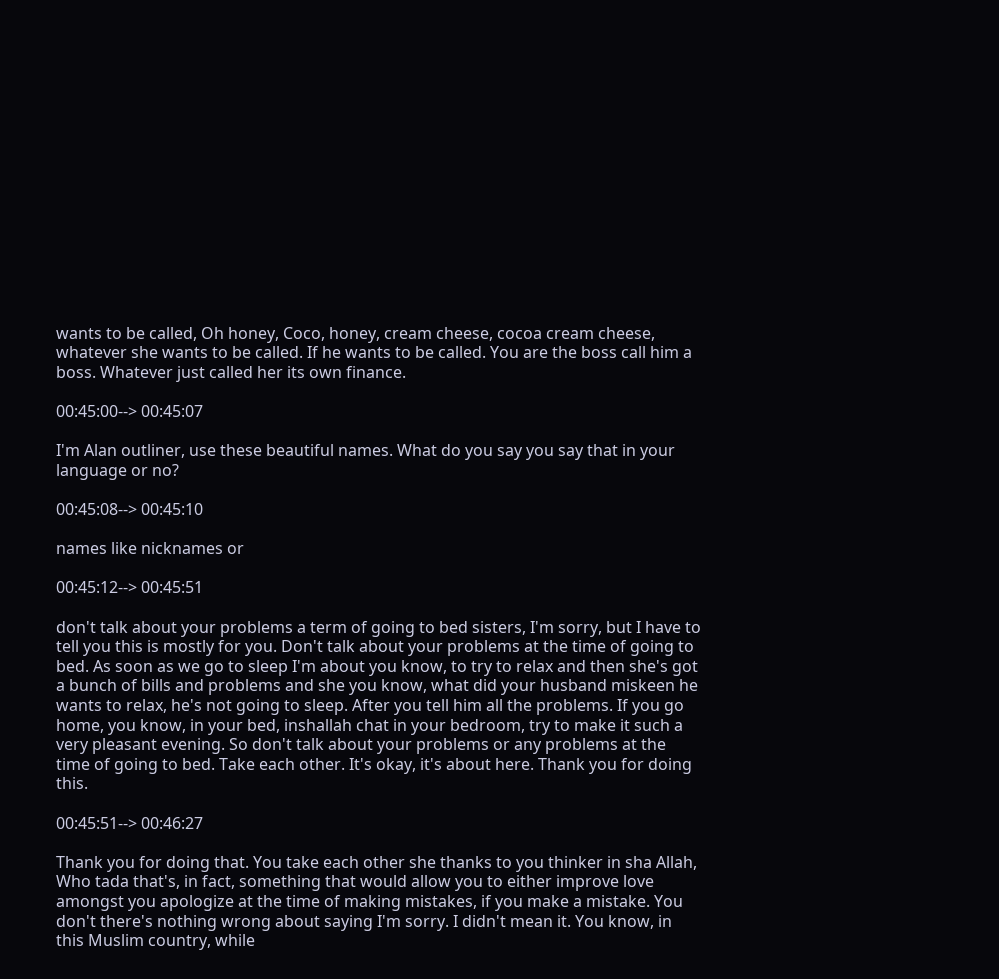wants to be called, Oh honey, Coco, honey, cream cheese, cocoa cream cheese, whatever she wants to be called. If he wants to be called. You are the boss call him a boss. Whatever just called her its own finance.

00:45:00--> 00:45:07

I'm Alan outliner, use these beautiful names. What do you say you say that in your language or no?

00:45:08--> 00:45:10

names like nicknames or

00:45:12--> 00:45:51

don't talk about your problems a term of going to bed sisters, I'm sorry, but I have to tell you this is mostly for you. Don't talk about your problems at the time of going to bed. As soon as we go to sleep I'm about you know, to try to relax and then she's got a bunch of bills and problems and she you know, what did your husband miskeen he wants to relax, he's not going to sleep. After you tell him all the problems. If you go home, you know, in your bed, inshallah chat in your bedroom, try to make it such a very pleasant evening. So don't talk about your problems or any problems at the time of going to bed. Take each other. It's okay, it's about here. Thank you for doing this.

00:45:51--> 00:46:27

Thank you for doing that. You take each other she thanks to you thinker in sha Allah, Who tada that's, in fact, something that would allow you to either improve love amongst you apologize at the time of making mistakes, if you make a mistake. You don't there's nothing wrong about saying I'm sorry. I didn't mean it. You know, in this Muslim country, while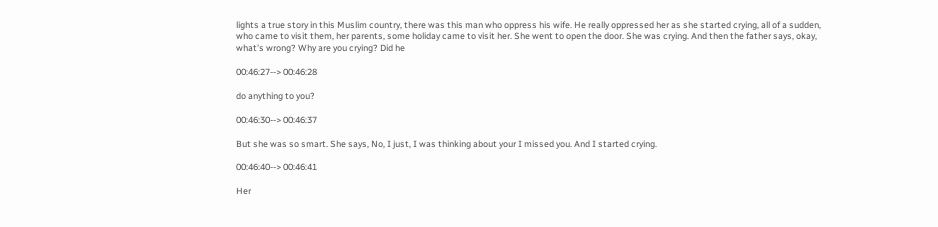lights a true story in this Muslim country, there was this man who oppress his wife. He really oppressed her as she started crying, all of a sudden, who came to visit them, her parents, some holiday came to visit her. She went to open the door. She was crying. And then the father says, okay, what's wrong? Why are you crying? Did he

00:46:27--> 00:46:28

do anything to you?

00:46:30--> 00:46:37

But she was so smart. She says, No, I just, I was thinking about your I missed you. And I started crying.

00:46:40--> 00:46:41

Her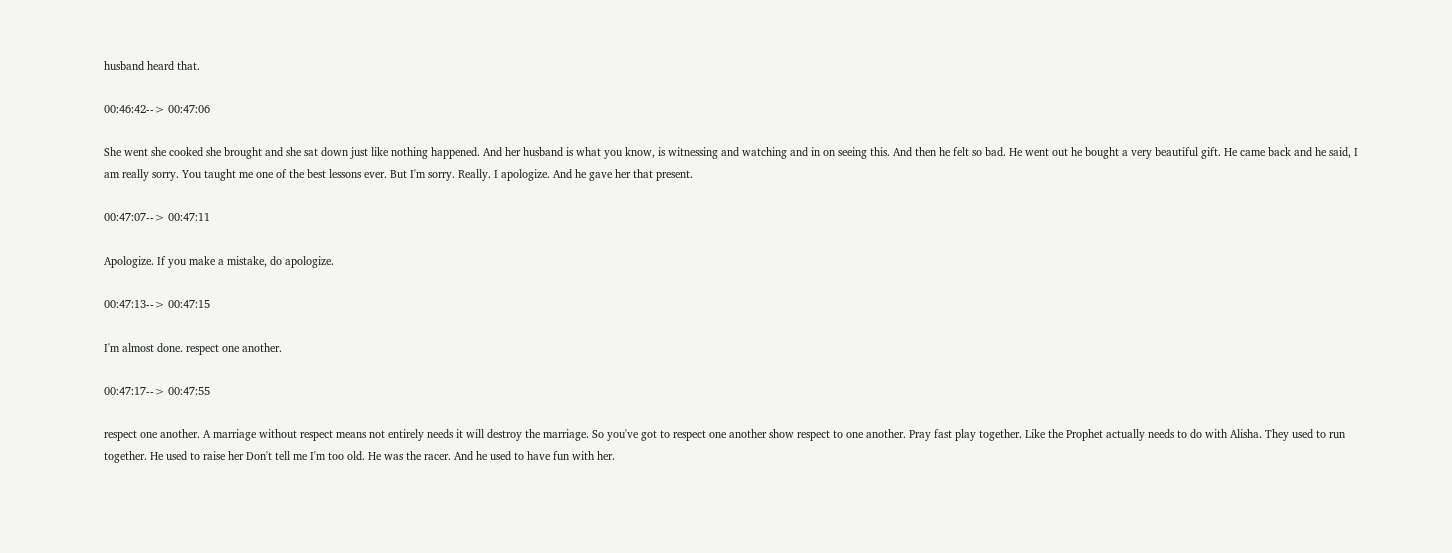husband heard that.

00:46:42--> 00:47:06

She went she cooked she brought and she sat down just like nothing happened. And her husband is what you know, is witnessing and watching and in on seeing this. And then he felt so bad. He went out he bought a very beautiful gift. He came back and he said, I am really sorry. You taught me one of the best lessons ever. But I'm sorry. Really. I apologize. And he gave her that present.

00:47:07--> 00:47:11

Apologize. If you make a mistake, do apologize.

00:47:13--> 00:47:15

I'm almost done. respect one another.

00:47:17--> 00:47:55

respect one another. A marriage without respect means not entirely needs it will destroy the marriage. So you've got to respect one another show respect to one another. Pray fast play together. Like the Prophet actually needs to do with Alisha. They used to run together. He used to raise her Don't tell me I'm too old. He was the racer. And he used to have fun with her.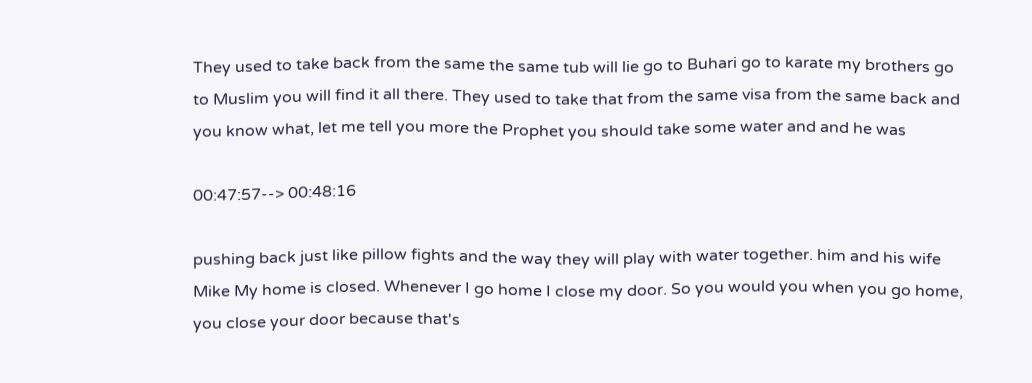They used to take back from the same the same tub will lie go to Buhari go to karate my brothers go to Muslim you will find it all there. They used to take that from the same visa from the same back and you know what, let me tell you more the Prophet you should take some water and and he was

00:47:57--> 00:48:16

pushing back just like pillow fights and the way they will play with water together. him and his wife Mike My home is closed. Whenever I go home I close my door. So you would you when you go home, you close your door because that's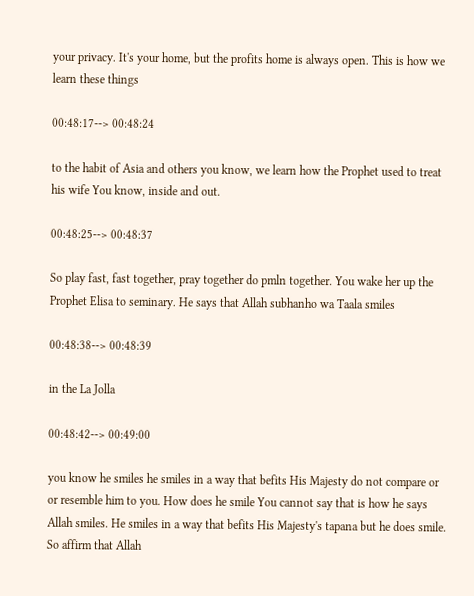your privacy. It's your home, but the profits home is always open. This is how we learn these things

00:48:17--> 00:48:24

to the habit of Asia and others you know, we learn how the Prophet used to treat his wife You know, inside and out.

00:48:25--> 00:48:37

So play fast, fast together, pray together do pmln together. You wake her up the Prophet Elisa to seminary. He says that Allah subhanho wa Taala smiles

00:48:38--> 00:48:39

in the La Jolla

00:48:42--> 00:49:00

you know he smiles he smiles in a way that befits His Majesty do not compare or or resemble him to you. How does he smile You cannot say that is how he says Allah smiles. He smiles in a way that befits His Majesty's tapana but he does smile. So affirm that Allah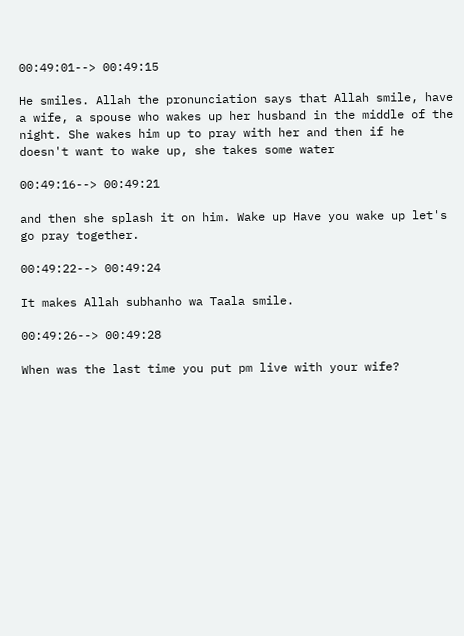00:49:01--> 00:49:15

He smiles. Allah the pronunciation says that Allah smile, have a wife, a spouse who wakes up her husband in the middle of the night. She wakes him up to pray with her and then if he doesn't want to wake up, she takes some water

00:49:16--> 00:49:21

and then she splash it on him. Wake up Have you wake up let's go pray together.

00:49:22--> 00:49:24

It makes Allah subhanho wa Taala smile.

00:49:26--> 00:49:28

When was the last time you put pm live with your wife?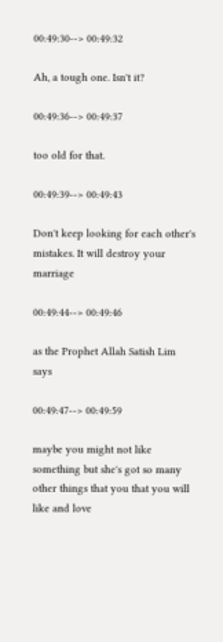00:49:30--> 00:49:32

Ah, a tough one. Isn't it?

00:49:36--> 00:49:37

too old for that.

00:49:39--> 00:49:43

Don't keep looking for each other's mistakes. It will destroy your marriage

00:49:44--> 00:49:46

as the Prophet Allah Satish Lim says

00:49:47--> 00:49:59

maybe you might not like something but she's got so many other things that you that you will like and love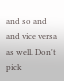and so and and vice versa as well. Don't pick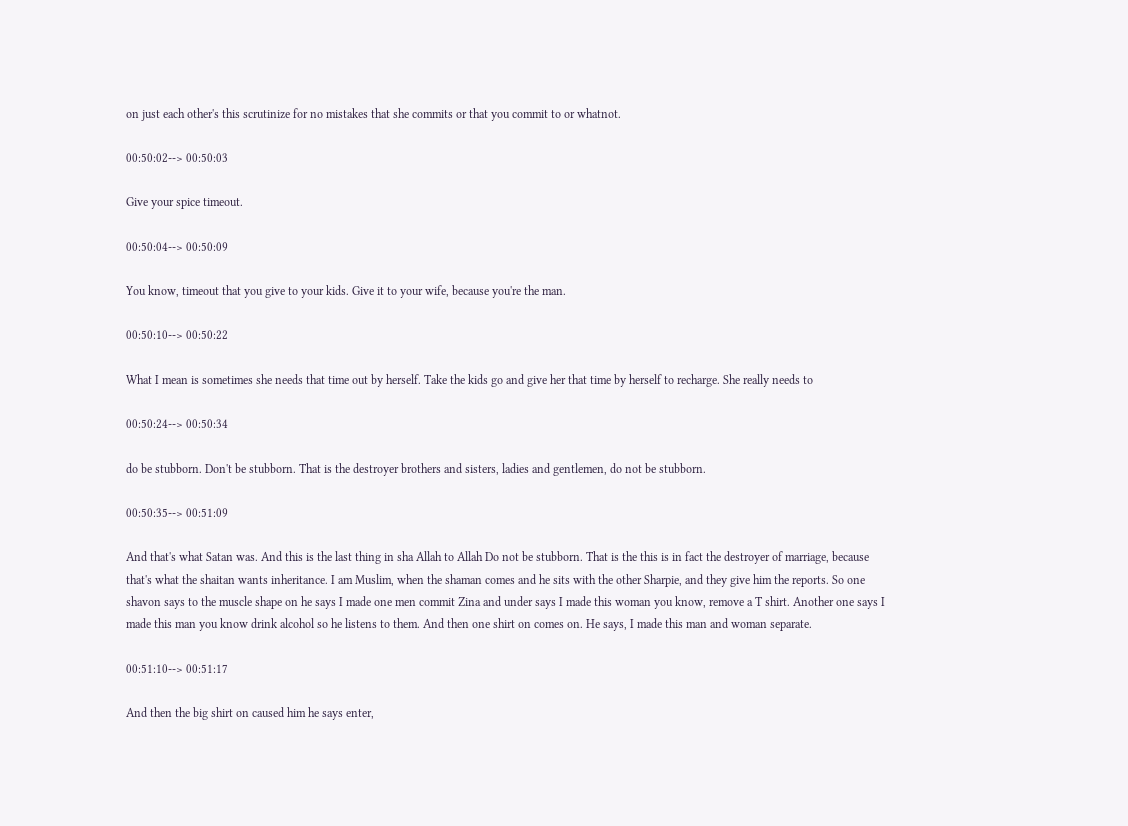on just each other's this scrutinize for no mistakes that she commits or that you commit to or whatnot.

00:50:02--> 00:50:03

Give your spice timeout.

00:50:04--> 00:50:09

You know, timeout that you give to your kids. Give it to your wife, because you're the man.

00:50:10--> 00:50:22

What I mean is sometimes she needs that time out by herself. Take the kids go and give her that time by herself to recharge. She really needs to

00:50:24--> 00:50:34

do be stubborn. Don't be stubborn. That is the destroyer brothers and sisters, ladies and gentlemen, do not be stubborn.

00:50:35--> 00:51:09

And that's what Satan was. And this is the last thing in sha Allah to Allah Do not be stubborn. That is the this is in fact the destroyer of marriage, because that's what the shaitan wants inheritance. I am Muslim, when the shaman comes and he sits with the other Sharpie, and they give him the reports. So one shavon says to the muscle shape on he says I made one men commit Zina and under says I made this woman you know, remove a T shirt. Another one says I made this man you know drink alcohol so he listens to them. And then one shirt on comes on. He says, I made this man and woman separate.

00:51:10--> 00:51:17

And then the big shirt on caused him he says enter,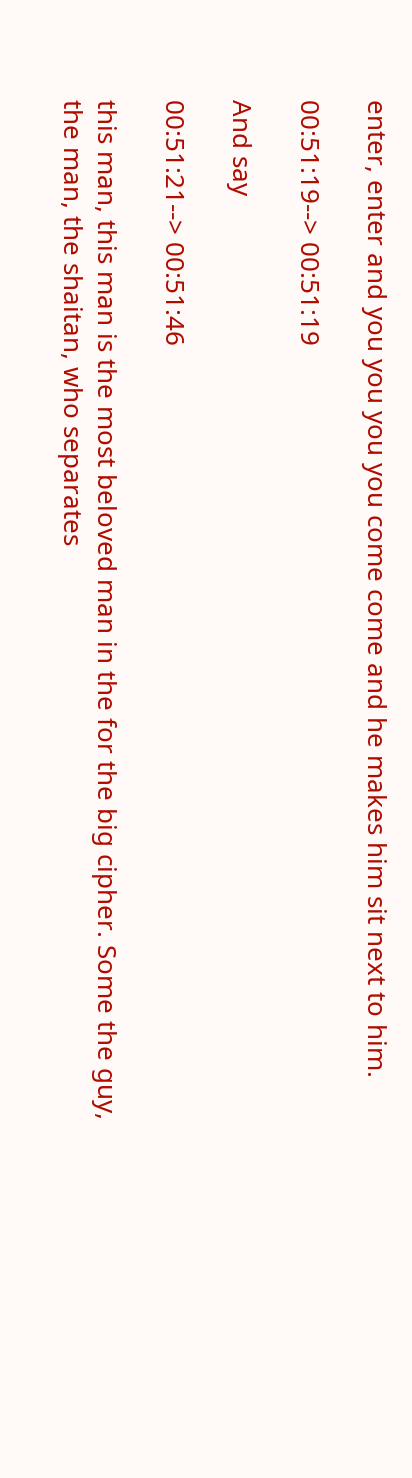enter, enter and you you you you come come and he makes him sit next to him.

00:51:19--> 00:51:19

And say

00:51:21--> 00:51:46

this man, this man is the most beloved man in the for the big cipher. Some the guy, the man, the shaitan, who separates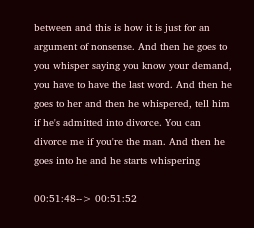between and this is how it is just for an argument of nonsense. And then he goes to you whisper saying you know your demand, you have to have the last word. And then he goes to her and then he whispered, tell him if he's admitted into divorce. You can divorce me if you're the man. And then he goes into he and he starts whispering

00:51:48--> 00:51:52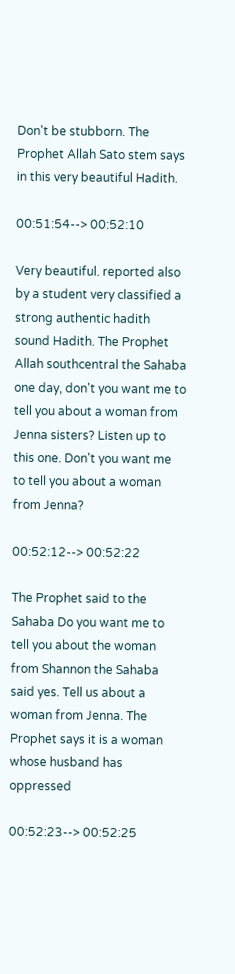Don't be stubborn. The Prophet Allah Sato stem says in this very beautiful Hadith.

00:51:54--> 00:52:10

Very beautiful. reported also by a student very classified a strong authentic hadith sound Hadith. The Prophet Allah southcentral the Sahaba one day, don't you want me to tell you about a woman from Jenna sisters? Listen up to this one. Don't you want me to tell you about a woman from Jenna?

00:52:12--> 00:52:22

The Prophet said to the Sahaba Do you want me to tell you about the woman from Shannon the Sahaba said yes. Tell us about a woman from Jenna. The Prophet says it is a woman whose husband has oppressed

00:52:23--> 00:52:25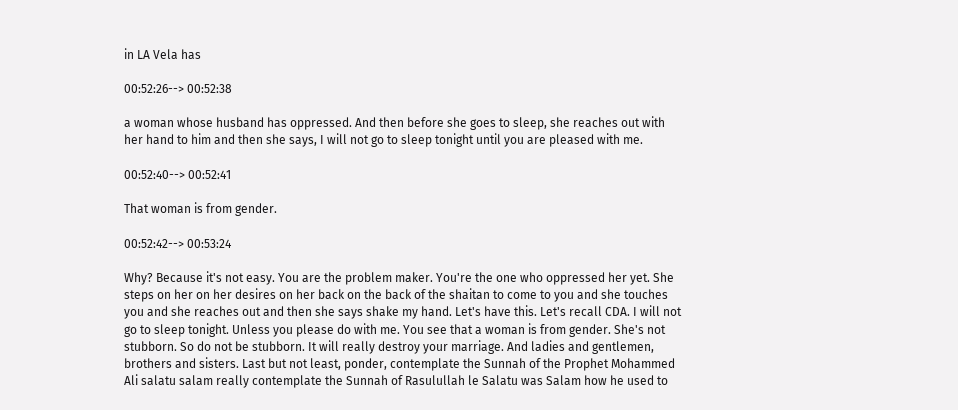in LA Vela has

00:52:26--> 00:52:38

a woman whose husband has oppressed. And then before she goes to sleep, she reaches out with her hand to him and then she says, I will not go to sleep tonight until you are pleased with me.

00:52:40--> 00:52:41

That woman is from gender.

00:52:42--> 00:53:24

Why? Because it's not easy. You are the problem maker. You're the one who oppressed her yet. She steps on her on her desires on her back on the back of the shaitan to come to you and she touches you and she reaches out and then she says shake my hand. Let's have this. Let's recall CDA. I will not go to sleep tonight. Unless you please do with me. You see that a woman is from gender. She's not stubborn. So do not be stubborn. It will really destroy your marriage. And ladies and gentlemen, brothers and sisters. Last but not least, ponder, contemplate the Sunnah of the Prophet Mohammed Ali salatu salam really contemplate the Sunnah of Rasulullah le Salatu was Salam how he used to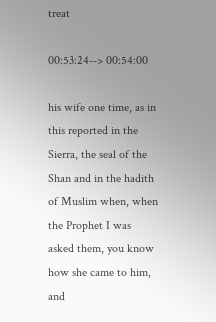treat

00:53:24--> 00:54:00

his wife one time, as in this reported in the Sierra, the seal of the Shan and in the hadith of Muslim when, when the Prophet I was asked them, you know how she came to him, and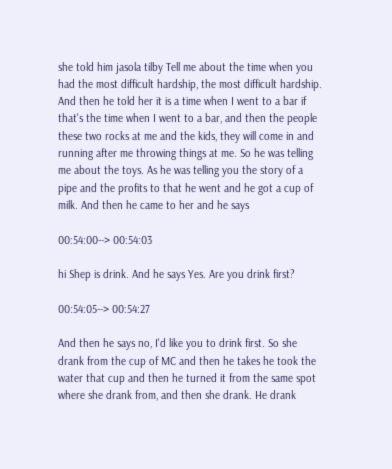she told him jasola tilby Tell me about the time when you had the most difficult hardship, the most difficult hardship. And then he told her it is a time when I went to a bar if that's the time when I went to a bar, and then the people these two rocks at me and the kids, they will come in and running after me throwing things at me. So he was telling me about the toys. As he was telling you the story of a pipe and the profits to that he went and he got a cup of milk. And then he came to her and he says

00:54:00--> 00:54:03

hi Shep is drink. And he says Yes. Are you drink first?

00:54:05--> 00:54:27

And then he says no, I'd like you to drink first. So she drank from the cup of MC and then he takes he took the water that cup and then he turned it from the same spot where she drank from, and then she drank. He drank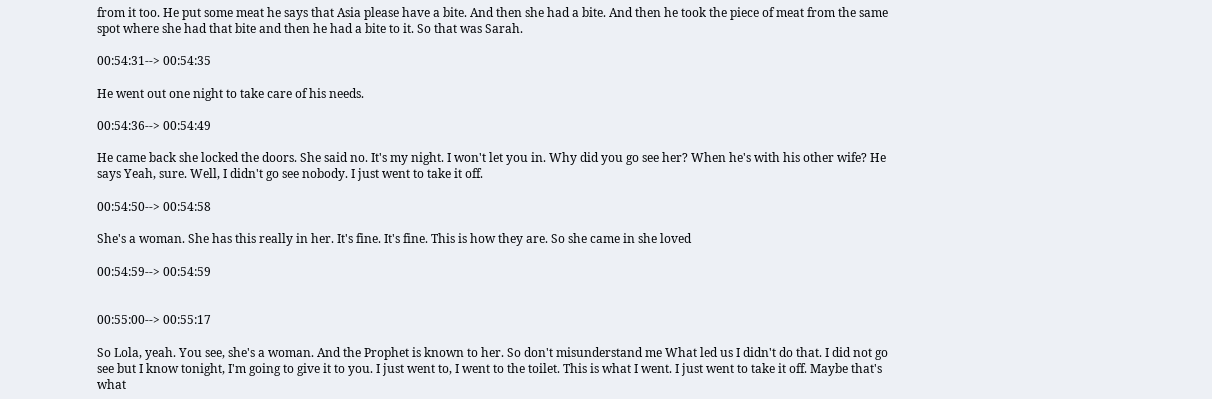from it too. He put some meat he says that Asia please have a bite. And then she had a bite. And then he took the piece of meat from the same spot where she had that bite and then he had a bite to it. So that was Sarah.

00:54:31--> 00:54:35

He went out one night to take care of his needs.

00:54:36--> 00:54:49

He came back she locked the doors. She said no. It's my night. I won't let you in. Why did you go see her? When he's with his other wife? He says Yeah, sure. Well, I didn't go see nobody. I just went to take it off.

00:54:50--> 00:54:58

She's a woman. She has this really in her. It's fine. It's fine. This is how they are. So she came in she loved

00:54:59--> 00:54:59


00:55:00--> 00:55:17

So Lola, yeah. You see, she's a woman. And the Prophet is known to her. So don't misunderstand me What led us I didn't do that. I did not go see but I know tonight, I'm going to give it to you. I just went to, I went to the toilet. This is what I went. I just went to take it off. Maybe that's what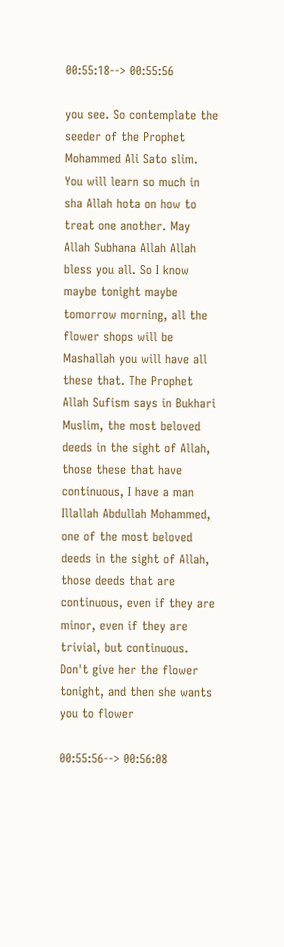00:55:18--> 00:55:56

you see. So contemplate the seeder of the Prophet Mohammed Ali Sato slim. You will learn so much in sha Allah hota on how to treat one another. May Allah Subhana Allah Allah bless you all. So I know maybe tonight maybe tomorrow morning, all the flower shops will be Mashallah you will have all these that. The Prophet Allah Sufism says in Bukhari Muslim, the most beloved deeds in the sight of Allah, those these that have continuous, I have a man Illallah Abdullah Mohammed, one of the most beloved deeds in the sight of Allah, those deeds that are continuous, even if they are minor, even if they are trivial, but continuous. Don't give her the flower tonight, and then she wants you to flower

00:55:56--> 00:56:08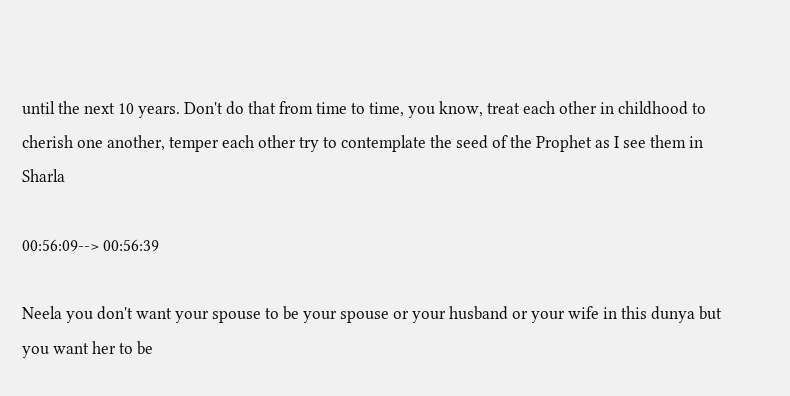until the next 10 years. Don't do that from time to time, you know, treat each other in childhood to cherish one another, temper each other try to contemplate the seed of the Prophet as I see them in Sharla

00:56:09--> 00:56:39

Neela you don't want your spouse to be your spouse or your husband or your wife in this dunya but you want her to be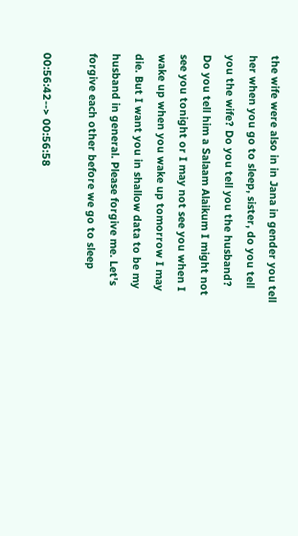the wife were also in in Jana in gender you tell her when you go to sleep, sister, do you tell you the wife? Do you tell you the husband? Do you tell him a Salaam Alaikum I might not see you tonight or I may not see you when I wake up when you wake up tomorrow I may die. But I want you in shallow data to be my husband in general. Please forgive me. Let's forgive each other before we go to sleep

00:56:42--> 00:56:58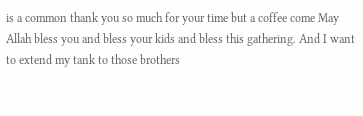is a common thank you so much for your time but a coffee come May Allah bless you and bless your kids and bless this gathering. And I want to extend my tank to those brothers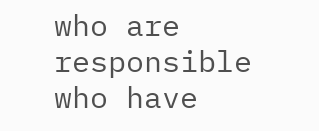who are responsible who have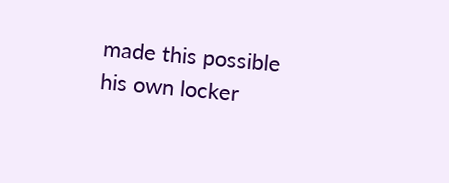made this possible his own locker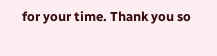for your time. Thank you so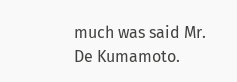much was said Mr. De Kumamoto.